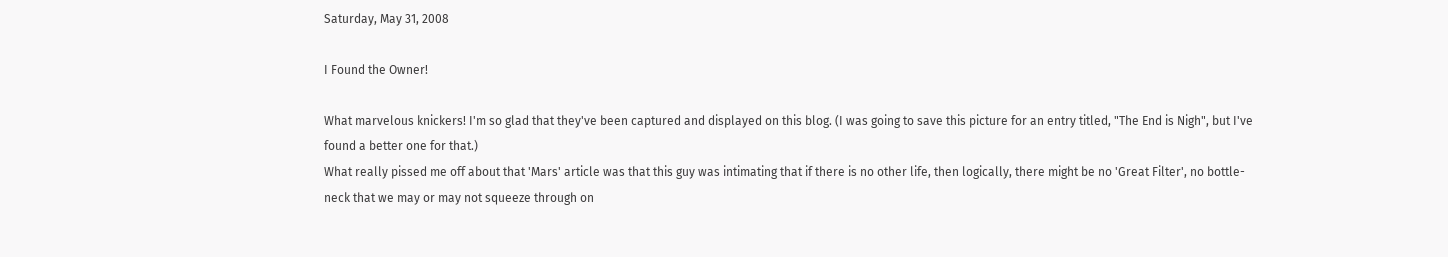Saturday, May 31, 2008

I Found the Owner!

What marvelous knickers! I'm so glad that they've been captured and displayed on this blog. (I was going to save this picture for an entry titled, "The End is Nigh", but I've found a better one for that.)
What really pissed me off about that 'Mars' article was that this guy was intimating that if there is no other life, then logically, there might be no 'Great Filter', no bottle-neck that we may or may not squeeze through on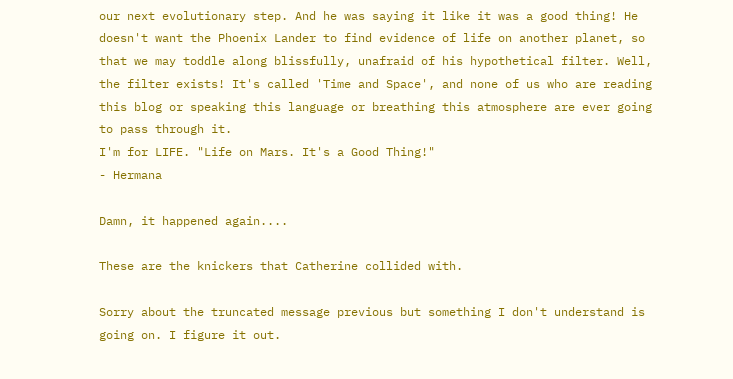our next evolutionary step. And he was saying it like it was a good thing! He doesn't want the Phoenix Lander to find evidence of life on another planet, so that we may toddle along blissfully, unafraid of his hypothetical filter. Well, the filter exists! It's called 'Time and Space', and none of us who are reading this blog or speaking this language or breathing this atmosphere are ever going to pass through it.
I'm for LIFE. "Life on Mars. It's a Good Thing!"
- Hermana

Damn, it happened again....

These are the knickers that Catherine collided with.

Sorry about the truncated message previous but something I don't understand is going on. I figure it out.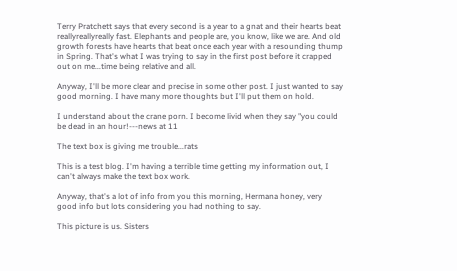Terry Pratchett says that every second is a year to a gnat and their hearts beat reallyreallyreally fast. Elephants and people are, you know, like we are. And old growth forests have hearts that beat once each year with a resounding thump in Spring. That's what I was trying to say in the first post before it crapped out on me...time being relative and all.

Anyway, I'll be more clear and precise in some other post. I just wanted to say good morning. I have many more thoughts but I'll put them on hold.

I understand about the crane porn. I become livid when they say "you could be dead in an hour!---news at 11

The text box is giving me trouble...rats

This is a test blog. I'm having a terrible time getting my information out, I can't always make the text box work.

Anyway, that's a lot of info from you this morning, Hermana honey, very good info but lots considering you had nothing to say.

This picture is us. Sisters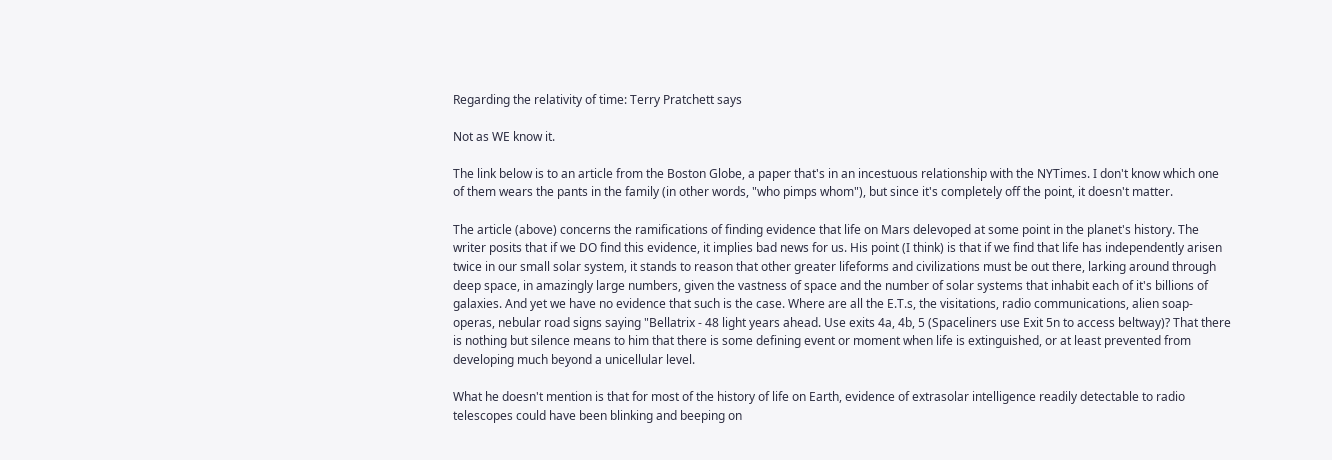Regarding the relativity of time: Terry Pratchett says

Not as WE know it.

The link below is to an article from the Boston Globe, a paper that's in an incestuous relationship with the NYTimes. I don't know which one of them wears the pants in the family (in other words, "who pimps whom"), but since it's completely off the point, it doesn't matter.

The article (above) concerns the ramifications of finding evidence that life on Mars delevoped at some point in the planet's history. The writer posits that if we DO find this evidence, it implies bad news for us. His point (I think) is that if we find that life has independently arisen twice in our small solar system, it stands to reason that other greater lifeforms and civilizations must be out there, larking around through deep space, in amazingly large numbers, given the vastness of space and the number of solar systems that inhabit each of it's billions of galaxies. And yet we have no evidence that such is the case. Where are all the E.T.s, the visitations, radio communications, alien soap-operas, nebular road signs saying "Bellatrix - 48 light years ahead. Use exits 4a, 4b, 5 (Spaceliners use Exit 5n to access beltway)? That there is nothing but silence means to him that there is some defining event or moment when life is extinguished, or at least prevented from developing much beyond a unicellular level.

What he doesn't mention is that for most of the history of life on Earth, evidence of extrasolar intelligence readily detectable to radio telescopes could have been blinking and beeping on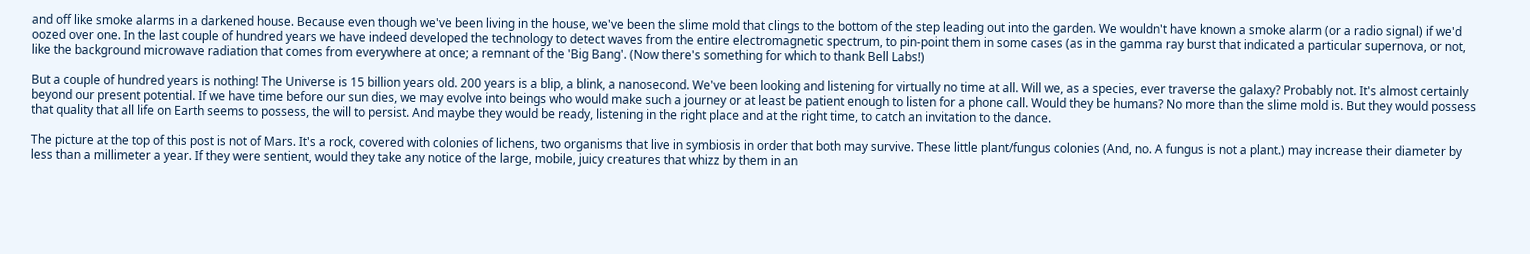and off like smoke alarms in a darkened house. Because even though we've been living in the house, we've been the slime mold that clings to the bottom of the step leading out into the garden. We wouldn't have known a smoke alarm (or a radio signal) if we'd oozed over one. In the last couple of hundred years we have indeed developed the technology to detect waves from the entire electromagnetic spectrum, to pin-point them in some cases (as in the gamma ray burst that indicated a particular supernova, or not, like the background microwave radiation that comes from everywhere at once; a remnant of the 'Big Bang'. (Now there's something for which to thank Bell Labs!)

But a couple of hundred years is nothing! The Universe is 15 billion years old. 200 years is a blip, a blink, a nanosecond. We've been looking and listening for virtually no time at all. Will we, as a species, ever traverse the galaxy? Probably not. It's almost certainly beyond our present potential. If we have time before our sun dies, we may evolve into beings who would make such a journey or at least be patient enough to listen for a phone call. Would they be humans? No more than the slime mold is. But they would possess that quality that all life on Earth seems to possess, the will to persist. And maybe they would be ready, listening in the right place and at the right time, to catch an invitation to the dance.

The picture at the top of this post is not of Mars. It's a rock, covered with colonies of lichens, two organisms that live in symbiosis in order that both may survive. These little plant/fungus colonies (And, no. A fungus is not a plant.) may increase their diameter by less than a millimeter a year. If they were sentient, would they take any notice of the large, mobile, juicy creatures that whizz by them in an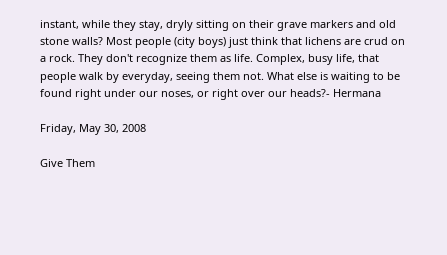instant, while they stay, dryly sitting on their grave markers and old stone walls? Most people (city boys) just think that lichens are crud on a rock. They don't recognize them as life. Complex, busy life, that people walk by everyday, seeing them not. What else is waiting to be found right under our noses, or right over our heads?- Hermana

Friday, May 30, 2008

Give Them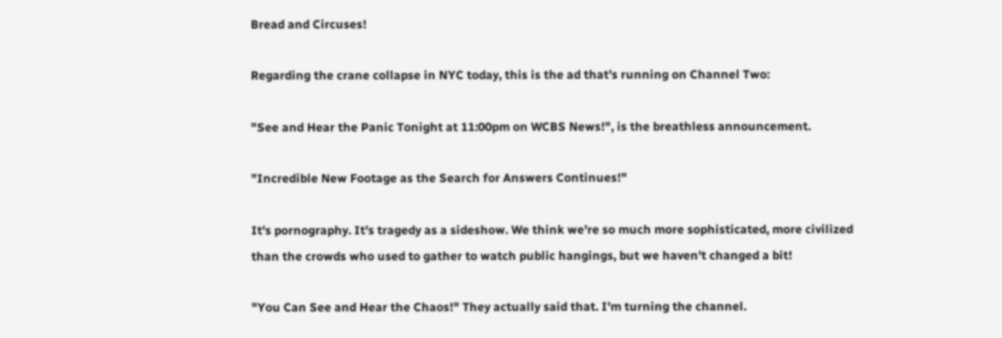Bread and Circuses!

Regarding the crane collapse in NYC today, this is the ad that's running on Channel Two:

"See and Hear the Panic Tonight at 11:00pm on WCBS News!", is the breathless announcement.

"Incredible New Footage as the Search for Answers Continues!"

It's pornography. It's tragedy as a sideshow. We think we're so much more sophisticated, more civilized than the crowds who used to gather to watch public hangings, but we haven't changed a bit!

"You Can See and Hear the Chaos!" They actually said that. I'm turning the channel.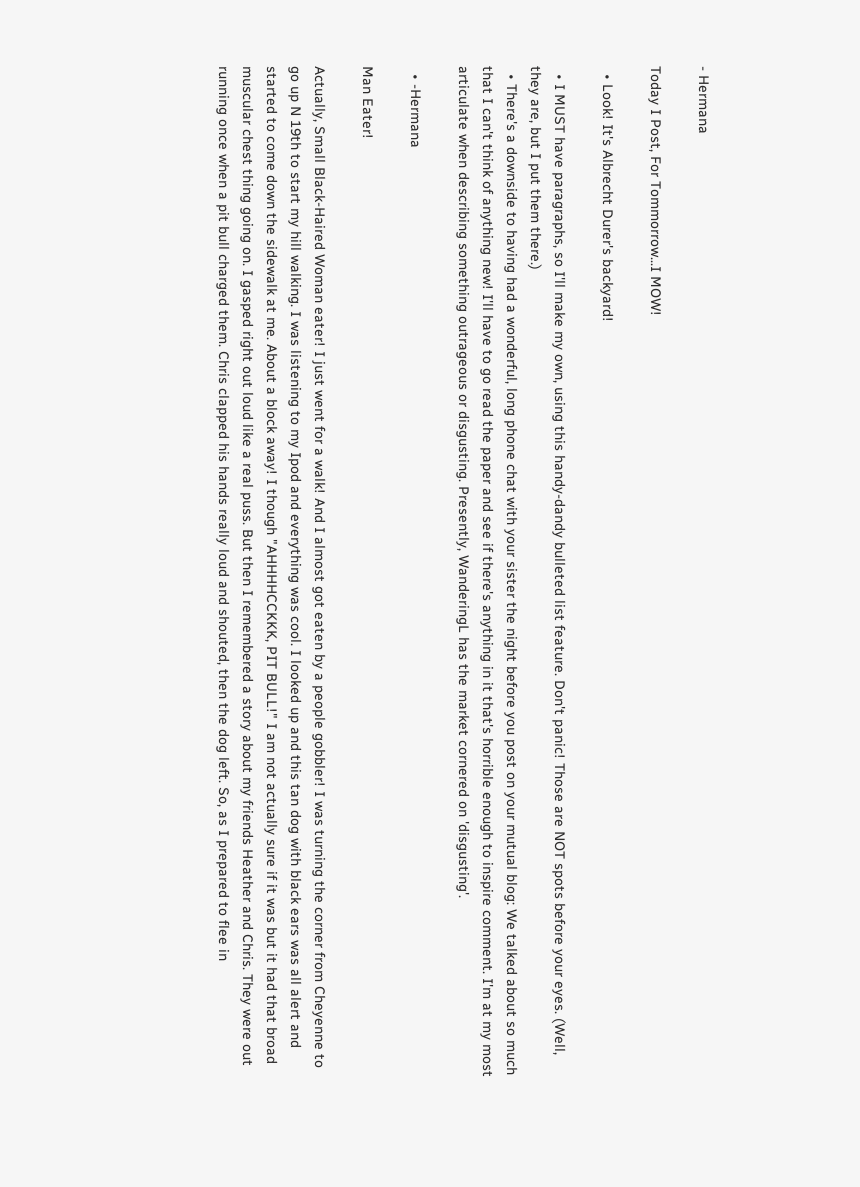- Hermana

Today I Post, For Tommorrow...I MOW!

  • Look! It's Albrecht Durer's backyard!

  • I MUST have paragraphs, so I'll make my own, using this handy-dandy bulleted list feature. Don't panic! Those are NOT spots before your eyes. (Well, they are, but I put them there.)
  • There's a downside to having had a wonderful, long phone chat with your sister the night before you post on your mutual blog: We talked about so much that I can't think of anything new! I'll have to go read the paper and see if there's anything in it that's horrible enough to inspire comment. I'm at my most articulate when describing something outrageous or disgusting. Presently, WanderingL has the market cornered on 'disgusting'.

  • -Hermana

Man Eater!

Actually, Small Black-Haired Woman eater! I just went for a walk! And I almost got eaten by a people gobbler! I was turning the corner from Cheyenne to go up N 19th to start my hill walking. I was listening to my Ipod and everything was cool. I looked up and this tan dog with black ears was all alert and started to come down the sidewalk at me. About a block away! I though "AHHHHCCKKK, PIT BULL!" I am not actually sure if it was but it had that broad muscular chest thing going on. I gasped right out loud like a real puss. But then I remembered a story about my friends Heather and Chris. They were out running once when a pit bull charged them. Chris clapped his hands really loud and shouted, then the dog left. So, as I prepared to flee in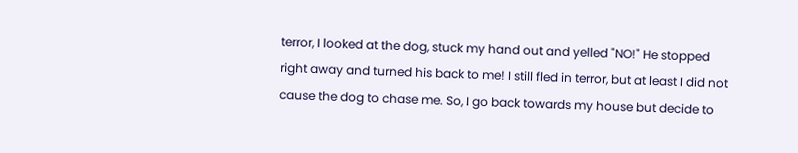terror, I looked at the dog, stuck my hand out and yelled "NO!" He stopped right away and turned his back to me! I still fled in terror, but at least I did not cause the dog to chase me. So, I go back towards my house but decide to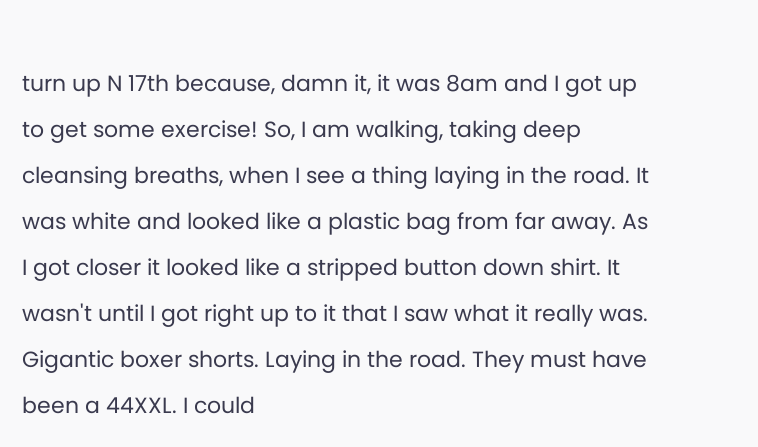turn up N 17th because, damn it, it was 8am and I got up to get some exercise! So, I am walking, taking deep cleansing breaths, when I see a thing laying in the road. It was white and looked like a plastic bag from far away. As I got closer it looked like a stripped button down shirt. It wasn't until I got right up to it that I saw what it really was. Gigantic boxer shorts. Laying in the road. They must have been a 44XXL. I could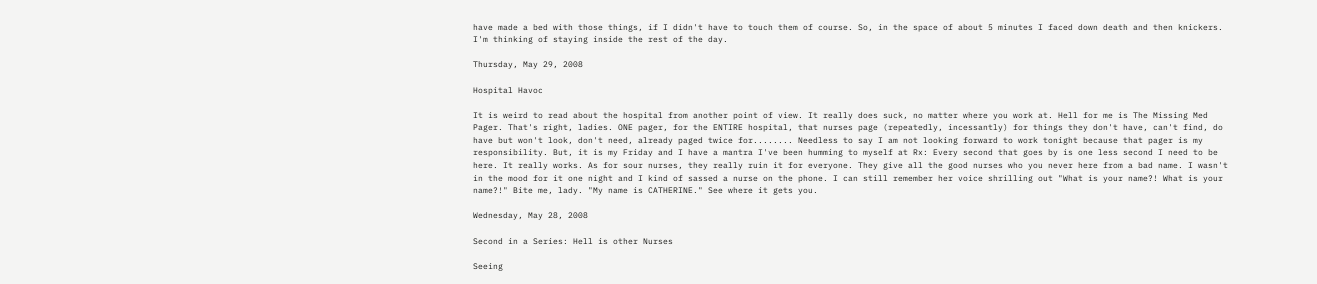have made a bed with those things, if I didn't have to touch them of course. So, in the space of about 5 minutes I faced down death and then knickers. I'm thinking of staying inside the rest of the day.

Thursday, May 29, 2008

Hospital Havoc

It is weird to read about the hospital from another point of view. It really does suck, no matter where you work at. Hell for me is The Missing Med Pager. That's right, ladies. ONE pager, for the ENTIRE hospital, that nurses page (repeatedly, incessantly) for things they don't have, can't find, do have but won't look, don't need, already paged twice for........ Needless to say I am not looking forward to work tonight because that pager is my responsibility. But, it is my Friday and I have a mantra I've been humming to myself at Rx: Every second that goes by is one less second I need to be here. It really works. As for sour nurses, they really ruin it for everyone. They give all the good nurses who you never here from a bad name. I wasn't in the mood for it one night and I kind of sassed a nurse on the phone. I can still remember her voice shrilling out "What is your name?! What is your name?!" Bite me, lady. "My name is CATHERINE." See where it gets you.

Wednesday, May 28, 2008

Second in a Series: Hell is other Nurses

Seeing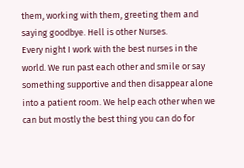them, working with them, greeting them and saying goodbye. Hell is other Nurses.
Every night I work with the best nurses in the world. We run past each other and smile or say something supportive and then disappear alone into a patient room. We help each other when we can but mostly the best thing you can do for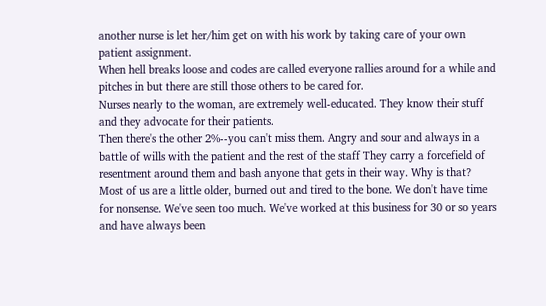another nurse is let her/him get on with his work by taking care of your own patient assignment.
When hell breaks loose and codes are called everyone rallies around for a while and pitches in but there are still those others to be cared for.
Nurses nearly to the woman, are extremely well-educated. They know their stuff and they advocate for their patients.
Then there's the other 2%--you can't miss them. Angry and sour and always in a battle of wills with the patient and the rest of the staff They carry a forcefield of resentment around them and bash anyone that gets in their way. Why is that?
Most of us are a little older, burned out and tired to the bone. We don't have time for nonsense. We've seen too much. We've worked at this business for 30 or so years and have always been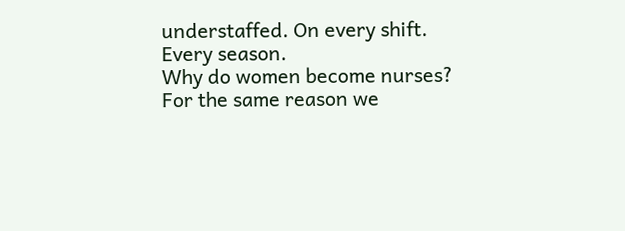understaffed. On every shift. Every season.
Why do women become nurses? For the same reason we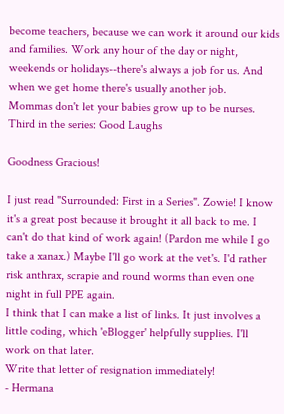become teachers, because we can work it around our kids and families. Work any hour of the day or night, weekends or holidays--there's always a job for us. And when we get home there's usually another job.
Mommas don't let your babies grow up to be nurses.
Third in the series: Good Laughs

Goodness Gracious!

I just read "Surrounded: First in a Series". Zowie! I know it's a great post because it brought it all back to me. I can't do that kind of work again! (Pardon me while I go take a xanax.) Maybe I'll go work at the vet's. I'd rather risk anthrax, scrapie and round worms than even one night in full PPE again.
I think that I can make a list of links. It just involves a little coding, which 'eBlogger' helpfully supplies. I'll work on that later.
Write that letter of resignation immediately!
- Hermana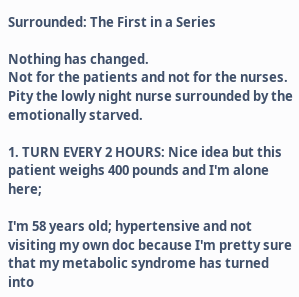Surrounded: The First in a Series

Nothing has changed.
Not for the patients and not for the nurses.
Pity the lowly night nurse surrounded by the emotionally starved.

1. TURN EVERY 2 HOURS: Nice idea but this patient weighs 400 pounds and I'm alone here;

I'm 58 years old; hypertensive and not visiting my own doc because I'm pretty sure that my metabolic syndrome has turned into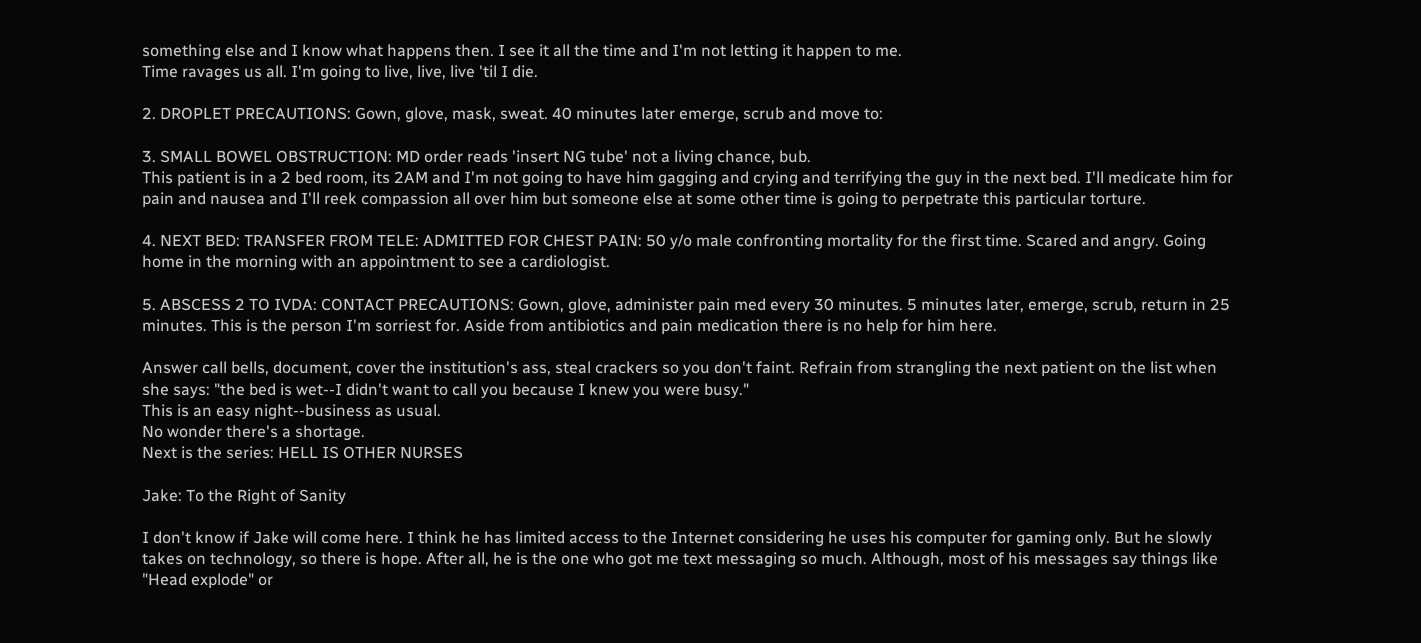something else and I know what happens then. I see it all the time and I'm not letting it happen to me.
Time ravages us all. I'm going to live, live, live 'til I die.

2. DROPLET PRECAUTIONS: Gown, glove, mask, sweat. 40 minutes later emerge, scrub and move to:

3. SMALL BOWEL OBSTRUCTION: MD order reads 'insert NG tube' not a living chance, bub.
This patient is in a 2 bed room, its 2AM and I'm not going to have him gagging and crying and terrifying the guy in the next bed. I'll medicate him for pain and nausea and I'll reek compassion all over him but someone else at some other time is going to perpetrate this particular torture.

4. NEXT BED: TRANSFER FROM TELE: ADMITTED FOR CHEST PAIN: 50 y/o male confronting mortality for the first time. Scared and angry. Going home in the morning with an appointment to see a cardiologist.

5. ABSCESS 2 TO IVDA: CONTACT PRECAUTIONS: Gown, glove, administer pain med every 30 minutes. 5 minutes later, emerge, scrub, return in 25 minutes. This is the person I'm sorriest for. Aside from antibiotics and pain medication there is no help for him here.

Answer call bells, document, cover the institution's ass, steal crackers so you don't faint. Refrain from strangling the next patient on the list when she says: "the bed is wet--I didn't want to call you because I knew you were busy."
This is an easy night--business as usual.
No wonder there's a shortage.
Next is the series: HELL IS OTHER NURSES

Jake: To the Right of Sanity

I don't know if Jake will come here. I think he has limited access to the Internet considering he uses his computer for gaming only. But he slowly takes on technology, so there is hope. After all, he is the one who got me text messaging so much. Although, most of his messages say things like "Head explode" or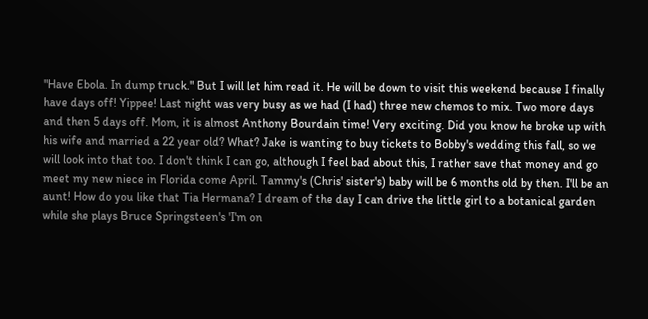"Have Ebola. In dump truck." But I will let him read it. He will be down to visit this weekend because I finally have days off! Yippee! Last night was very busy as we had (I had) three new chemos to mix. Two more days and then 5 days off. Mom, it is almost Anthony Bourdain time! Very exciting. Did you know he broke up with his wife and married a 22 year old? What? Jake is wanting to buy tickets to Bobby's wedding this fall, so we will look into that too. I don't think I can go, although I feel bad about this, I rather save that money and go meet my new niece in Florida come April. Tammy's (Chris' sister's) baby will be 6 months old by then. I'll be an aunt! How do you like that Tia Hermana? I dream of the day I can drive the little girl to a botanical garden while she plays Bruce Springsteen's 'I'm on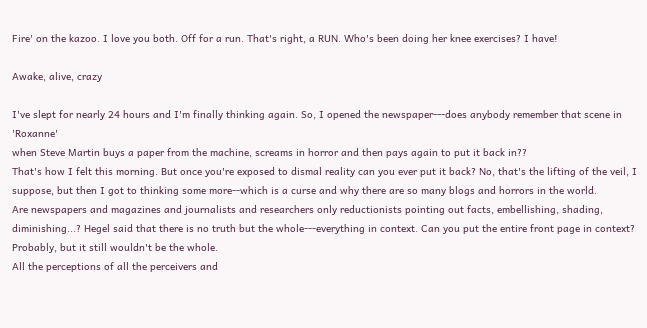Fire' on the kazoo. I love you both. Off for a run. That's right, a RUN. Who's been doing her knee exercises? I have!

Awake, alive, crazy

I've slept for nearly 24 hours and I'm finally thinking again. So, I opened the newspaper---does anybody remember that scene in 'Roxanne'
when Steve Martin buys a paper from the machine, screams in horror and then pays again to put it back in??
That's how I felt this morning. But once you're exposed to dismal reality can you ever put it back? No, that's the lifting of the veil, I suppose, but then I got to thinking some more--which is a curse and why there are so many blogs and horrors in the world.
Are newspapers and magazines and journalists and researchers only reductionists pointing out facts, embellishing, shading, diminishing...? Hegel said that there is no truth but the whole---everything in context. Can you put the entire front page in context? Probably, but it still wouldn't be the whole.
All the perceptions of all the perceivers and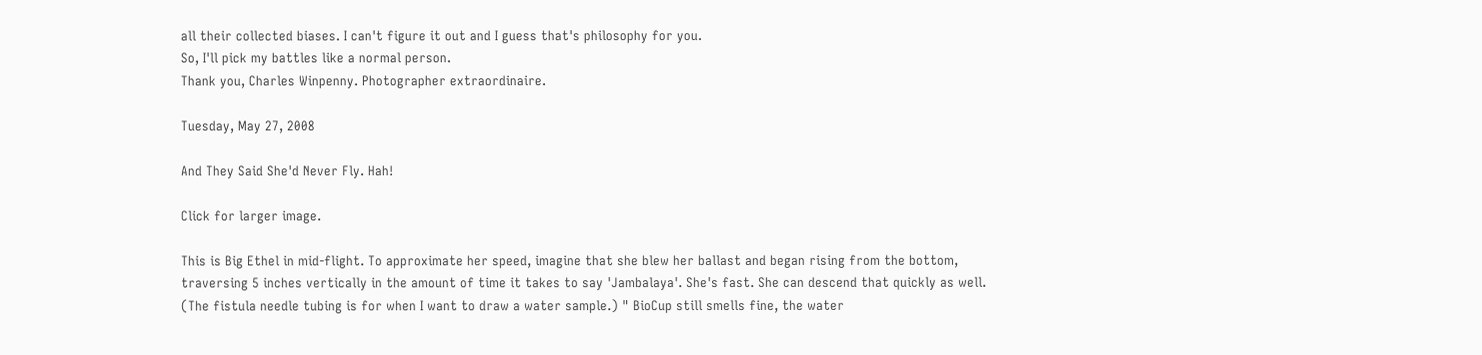all their collected biases. I can't figure it out and I guess that's philosophy for you.
So, I'll pick my battles like a normal person.
Thank you, Charles Winpenny. Photographer extraordinaire.

Tuesday, May 27, 2008

And They Said She'd Never Fly. Hah!

Click for larger image.

This is Big Ethel in mid-flight. To approximate her speed, imagine that she blew her ballast and began rising from the bottom, traversing 5 inches vertically in the amount of time it takes to say 'Jambalaya'. She's fast. She can descend that quickly as well. (The fistula needle tubing is for when I want to draw a water sample.) " BioCup still smells fine, the water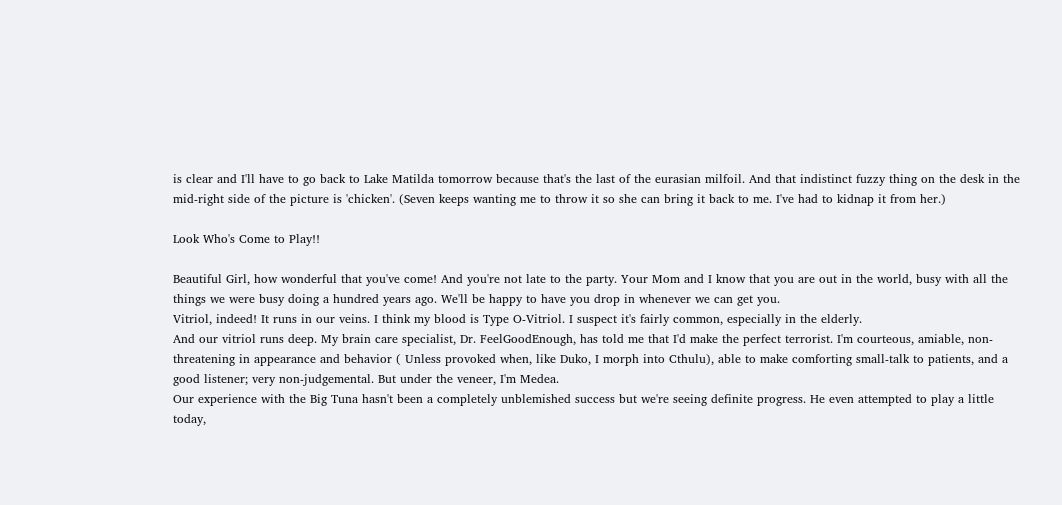is clear and I'll have to go back to Lake Matilda tomorrow because that's the last of the eurasian milfoil. And that indistinct fuzzy thing on the desk in the mid-right side of the picture is 'chicken'. (Seven keeps wanting me to throw it so she can bring it back to me. I've had to kidnap it from her.)

Look Who's Come to Play!!

Beautiful Girl, how wonderful that you've come! And you're not late to the party. Your Mom and I know that you are out in the world, busy with all the things we were busy doing a hundred years ago. We'll be happy to have you drop in whenever we can get you.
Vitriol, indeed! It runs in our veins. I think my blood is Type O-Vitriol. I suspect it's fairly common, especially in the elderly.
And our vitriol runs deep. My brain care specialist, Dr. FeelGoodEnough, has told me that I'd make the perfect terrorist. I'm courteous, amiable, non-threatening in appearance and behavior ( Unless provoked when, like Duko, I morph into Cthulu), able to make comforting small-talk to patients, and a good listener; very non-judgemental. But under the veneer, I'm Medea.
Our experience with the Big Tuna hasn't been a completely unblemished success but we're seeing definite progress. He even attempted to play a little today,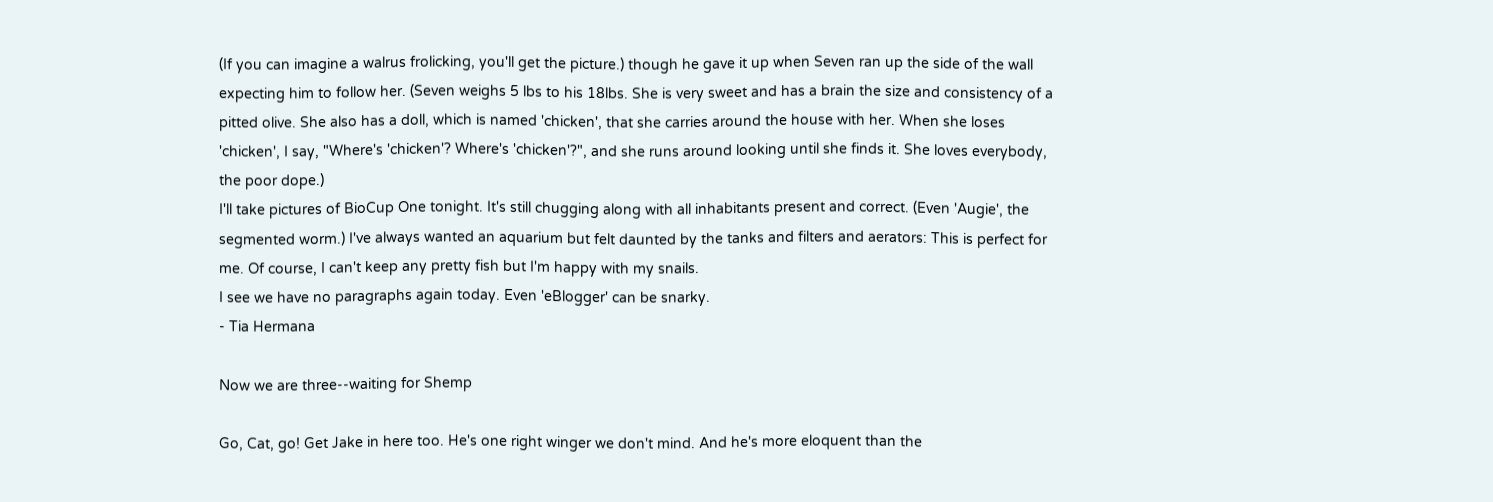(If you can imagine a walrus frolicking, you'll get the picture.) though he gave it up when Seven ran up the side of the wall expecting him to follow her. (Seven weighs 5 lbs to his 18lbs. She is very sweet and has a brain the size and consistency of a pitted olive. She also has a doll, which is named 'chicken', that she carries around the house with her. When she loses 'chicken', I say, "Where's 'chicken'? Where's 'chicken'?", and she runs around looking until she finds it. She loves everybody, the poor dope.)
I'll take pictures of BioCup One tonight. It's still chugging along with all inhabitants present and correct. (Even 'Augie', the segmented worm.) I've always wanted an aquarium but felt daunted by the tanks and filters and aerators: This is perfect for me. Of course, I can't keep any pretty fish but I'm happy with my snails.
I see we have no paragraphs again today. Even 'eBlogger' can be snarky.
- Tia Hermana

Now we are three--waiting for Shemp

Go, Cat, go! Get Jake in here too. He's one right winger we don't mind. And he's more eloquent than the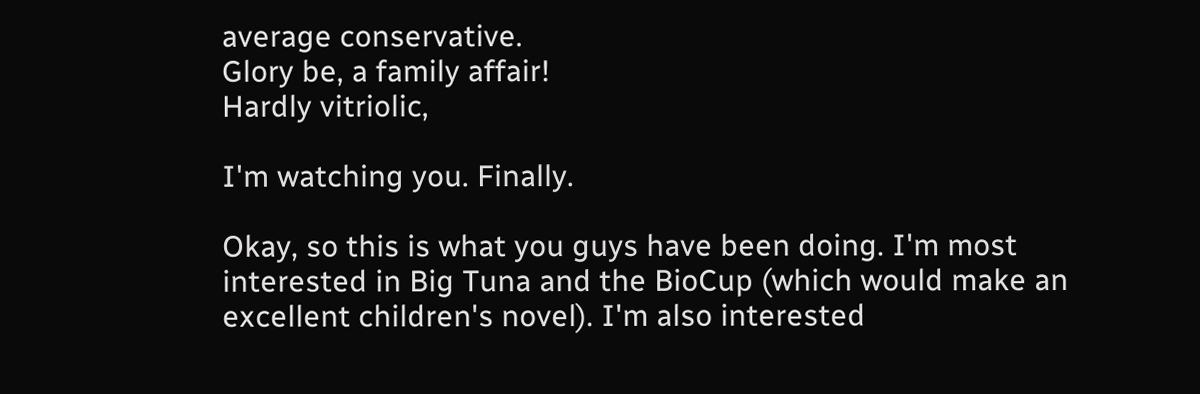average conservative.
Glory be, a family affair!
Hardly vitriolic,

I'm watching you. Finally.

Okay, so this is what you guys have been doing. I'm most interested in Big Tuna and the BioCup (which would make an excellent children's novel). I'm also interested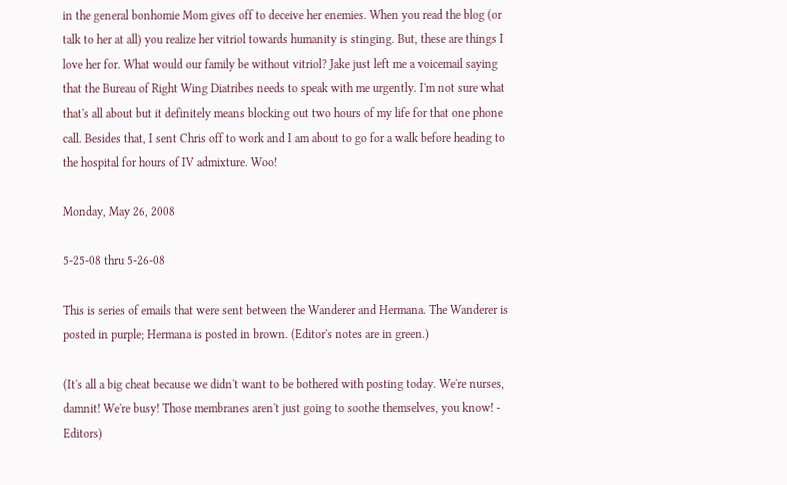in the general bonhomie Mom gives off to deceive her enemies. When you read the blog (or talk to her at all) you realize her vitriol towards humanity is stinging. But, these are things I love her for. What would our family be without vitriol? Jake just left me a voicemail saying that the Bureau of Right Wing Diatribes needs to speak with me urgently. I'm not sure what that's all about but it definitely means blocking out two hours of my life for that one phone call. Besides that, I sent Chris off to work and I am about to go for a walk before heading to the hospital for hours of IV admixture. Woo!

Monday, May 26, 2008

5-25-08 thru 5-26-08

This is series of emails that were sent between the Wanderer and Hermana. The Wanderer is posted in purple; Hermana is posted in brown. (Editor's notes are in green.)

(It's all a big cheat because we didn't want to be bothered with posting today. We're nurses, damnit! We're busy! Those membranes aren't just going to soothe themselves, you know! - Editors)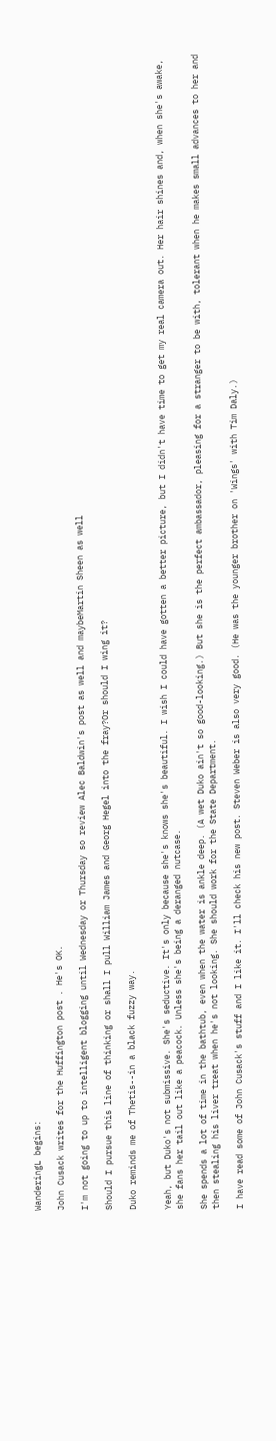WanderingL begins:

John Cusack writes for the Huffington post . He's OK.

I'm not going to up to intelligent blogging until Wednesday or Thursday so review Alec Baldwin's post as well and maybeMartin Sheen as well

Should I pursue this line of thinking or shall I pull William James and Georg Hegel into the fray?Or should I wing it?

Duko reminds me of Thetis--in a black fuzzy way.


Yeah, but Duko's not submissive. She's seductive. It's only because she's knows she's beautiful. I wish I could have gotten a better picture, but I didn't have time to get my real camera out. Her hair shines and, when she's awake, she fans her tail out like a peacock. Unless she's being a deranged nutcase.

She spends a lot of time in the bathtub, even when the water is ankle deep. (A wet Duko ain't so good-looking.) But she is the perfect ambassador, pleasing for a stranger to be with, tolerant when he makes small advances to her and then stealing his liver treat when he's not looking. She should work for the State Department.

I have read some of John Cusack's stuff and I like it. I'll check his new post. Steven Weber is also very good. (He was the younger brother on 'Wings' with Tim Daly.)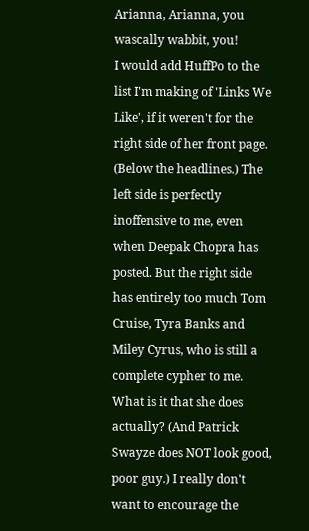Arianna, Arianna, you wascally wabbit, you!
I would add HuffPo to the list I'm making of 'Links We Like', if it weren't for the right side of her front page. (Below the headlines.) The left side is perfectly inoffensive to me, even when Deepak Chopra has posted. But the right side has entirely too much Tom Cruise, Tyra Banks and Miley Cyrus, who is still a complete cypher to me. What is it that she does actually? (And Patrick Swayze does NOT look good, poor guy.) I really don't want to encourage the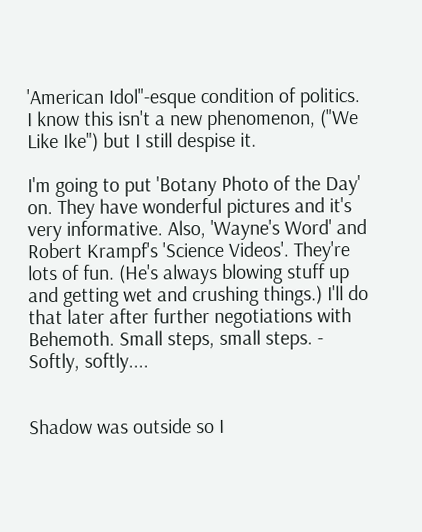'American Idol"-esque condition of politics. I know this isn't a new phenomenon, ("We Like Ike") but I still despise it.

I'm going to put 'Botany Photo of the Day' on. They have wonderful pictures and it's very informative. Also, 'Wayne's Word' and Robert Krampf's 'Science Videos'. They're lots of fun. (He's always blowing stuff up and getting wet and crushing things.) I'll do that later after further negotiations with Behemoth. Small steps, small steps. - Softly, softly....


Shadow was outside so I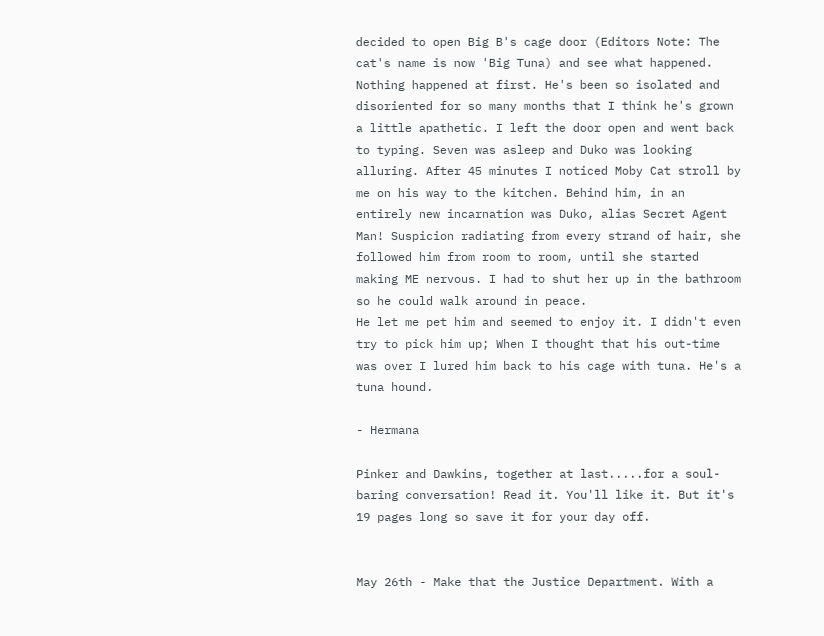decided to open Big B's cage door (Editors Note: The cat's name is now 'Big Tuna) and see what happened. Nothing happened at first. He's been so isolated and disoriented for so many months that I think he's grown a little apathetic. I left the door open and went back to typing. Seven was asleep and Duko was looking alluring. After 45 minutes I noticed Moby Cat stroll by me on his way to the kitchen. Behind him, in an entirely new incarnation was Duko, alias Secret Agent Man! Suspicion radiating from every strand of hair, she followed him from room to room, until she started making ME nervous. I had to shut her up in the bathroom so he could walk around in peace.
He let me pet him and seemed to enjoy it. I didn't even try to pick him up; When I thought that his out-time was over I lured him back to his cage with tuna. He's a tuna hound.

- Hermana

Pinker and Dawkins, together at last.....for a soul-baring conversation! Read it. You'll like it. But it's 19 pages long so save it for your day off.


May 26th - Make that the Justice Department. With a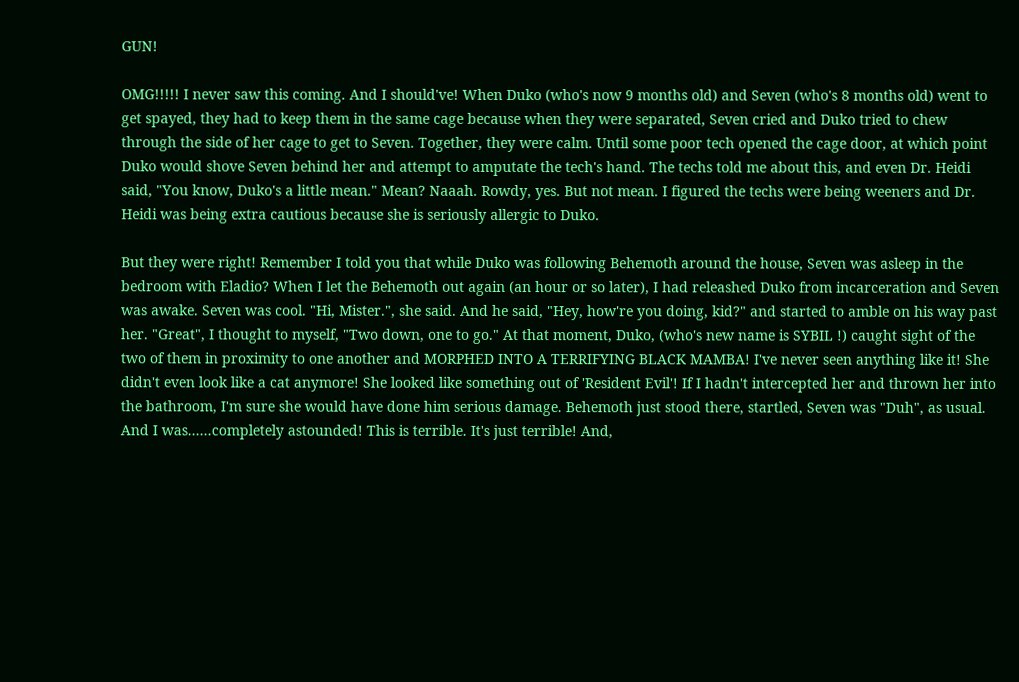GUN!

OMG!!!!! I never saw this coming. And I should've! When Duko (who's now 9 months old) and Seven (who's 8 months old) went to get spayed, they had to keep them in the same cage because when they were separated, Seven cried and Duko tried to chew through the side of her cage to get to Seven. Together, they were calm. Until some poor tech opened the cage door, at which point Duko would shove Seven behind her and attempt to amputate the tech's hand. The techs told me about this, and even Dr. Heidi said, "You know, Duko's a little mean." Mean? Naaah. Rowdy, yes. But not mean. I figured the techs were being weeners and Dr. Heidi was being extra cautious because she is seriously allergic to Duko.

But they were right! Remember I told you that while Duko was following Behemoth around the house, Seven was asleep in the bedroom with Eladio? When I let the Behemoth out again (an hour or so later), I had releashed Duko from incarceration and Seven was awake. Seven was cool. "Hi, Mister.", she said. And he said, "Hey, how're you doing, kid?" and started to amble on his way past her. "Great", I thought to myself, "Two down, one to go." At that moment, Duko, (who's new name is SYBIL !) caught sight of the two of them in proximity to one another and MORPHED INTO A TERRIFYING BLACK MAMBA! I've never seen anything like it! She didn't even look like a cat anymore! She looked like something out of 'Resident Evil'! If I hadn't intercepted her and thrown her into the bathroom, I'm sure she would have done him serious damage. Behemoth just stood there, startled, Seven was "Duh", as usual. And I was......completely astounded! This is terrible. It's just terrible! And,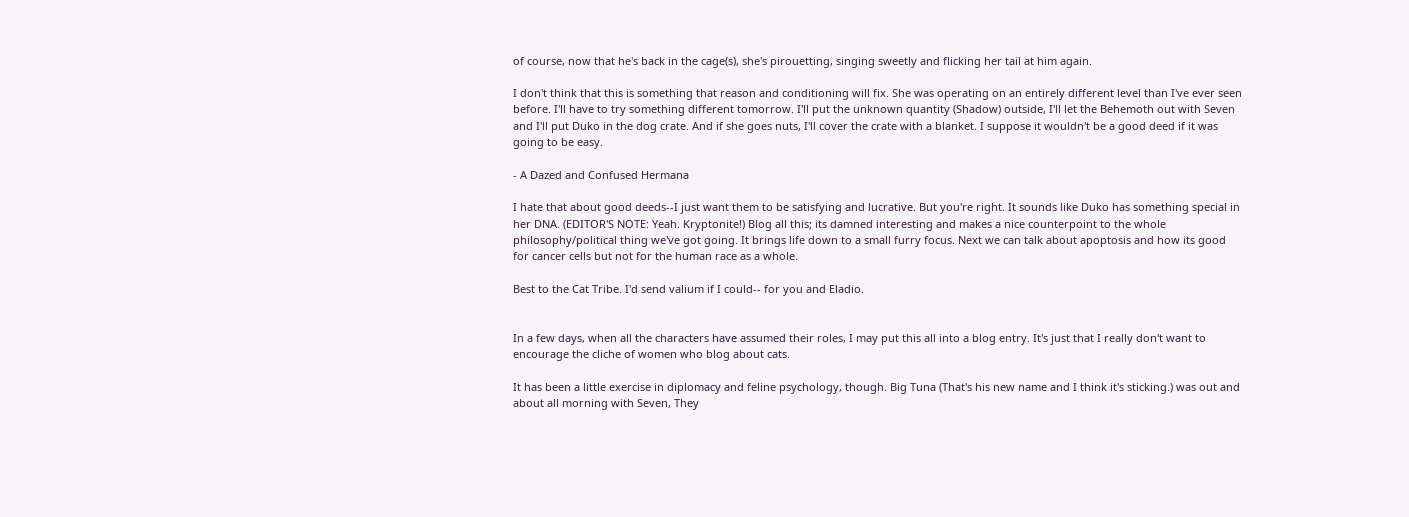of course, now that he's back in the cage(s), she's pirouetting, singing sweetly and flicking her tail at him again.

I don't think that this is something that reason and conditioning will fix. She was operating on an entirely different level than I've ever seen before. I'll have to try something different tomorrow. I'll put the unknown quantity (Shadow) outside, I'll let the Behemoth out with Seven and I'll put Duko in the dog crate. And if she goes nuts, I'll cover the crate with a blanket. I suppose it wouldn't be a good deed if it was going to be easy.

- A Dazed and Confused Hermana

I hate that about good deeds--I just want them to be satisfying and lucrative. But you're right. It sounds like Duko has something special in her DNA. (EDITOR'S NOTE: Yeah. Kryptonite!) Blog all this; its damned interesting and makes a nice counterpoint to the whole philosophy/political thing we've got going. It brings life down to a small furry focus. Next we can talk about apoptosis and how its good for cancer cells but not for the human race as a whole.

Best to the Cat Tribe. I'd send valium if I could-- for you and Eladio.


In a few days, when all the characters have assumed their roles, I may put this all into a blog entry. It's just that I really don't want to encourage the cliche of women who blog about cats.

It has been a little exercise in diplomacy and feline psychology, though. Big Tuna (That's his new name and I think it's sticking.) was out and about all morning with Seven, They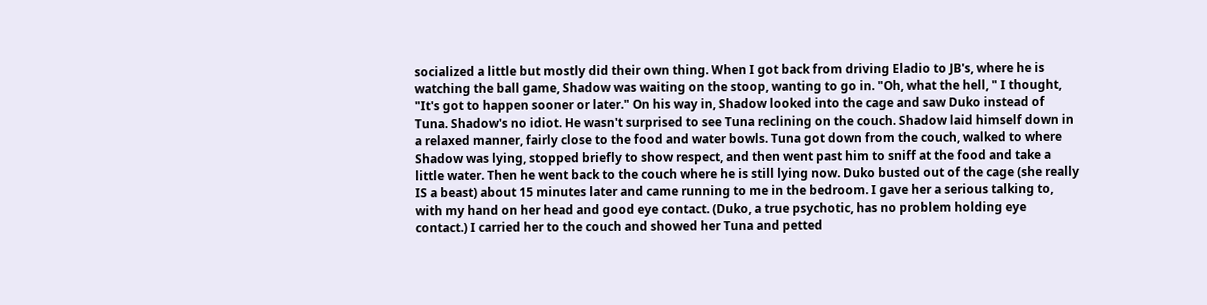socialized a little but mostly did their own thing. When I got back from driving Eladio to JB's, where he is watching the ball game, Shadow was waiting on the stoop, wanting to go in. "Oh, what the hell, " I thought, "It's got to happen sooner or later." On his way in, Shadow looked into the cage and saw Duko instead of Tuna. Shadow's no idiot. He wasn't surprised to see Tuna reclining on the couch. Shadow laid himself down in a relaxed manner, fairly close to the food and water bowls. Tuna got down from the couch, walked to where Shadow was lying, stopped briefly to show respect, and then went past him to sniff at the food and take a little water. Then he went back to the couch where he is still lying now. Duko busted out of the cage (she really IS a beast) about 15 minutes later and came running to me in the bedroom. I gave her a serious talking to, with my hand on her head and good eye contact. (Duko, a true psychotic, has no problem holding eye contact.) I carried her to the couch and showed her Tuna and petted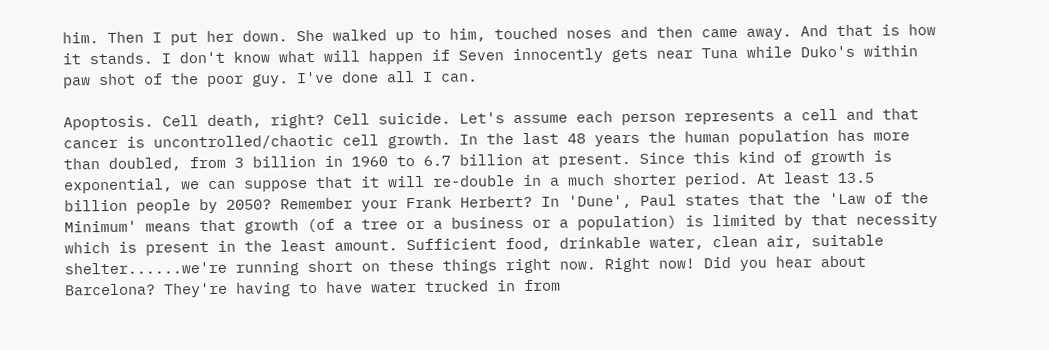him. Then I put her down. She walked up to him, touched noses and then came away. And that is how it stands. I don't know what will happen if Seven innocently gets near Tuna while Duko's within paw shot of the poor guy. I've done all I can.

Apoptosis. Cell death, right? Cell suicide. Let's assume each person represents a cell and that cancer is uncontrolled/chaotic cell growth. In the last 48 years the human population has more than doubled, from 3 billion in 1960 to 6.7 billion at present. Since this kind of growth is exponential, we can suppose that it will re-double in a much shorter period. At least 13.5 billion people by 2050? Remember your Frank Herbert? In 'Dune', Paul states that the 'Law of the Minimum' means that growth (of a tree or a business or a population) is limited by that necessity which is present in the least amount. Sufficient food, drinkable water, clean air, suitable shelter......we're running short on these things right now. Right now! Did you hear about Barcelona? They're having to have water trucked in from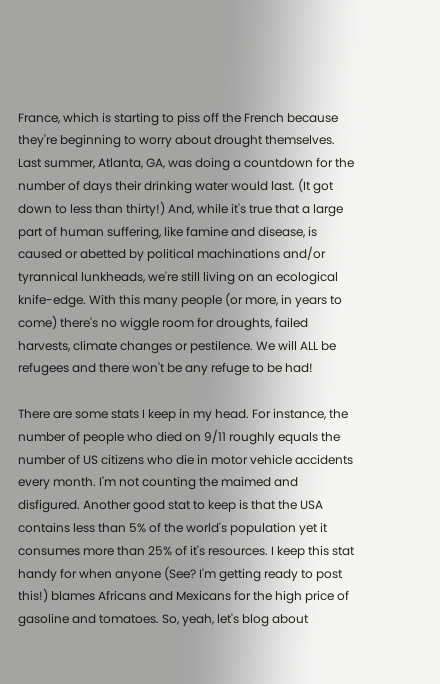France, which is starting to piss off the French because they're beginning to worry about drought themselves. Last summer, Atlanta, GA, was doing a countdown for the number of days their drinking water would last. (It got down to less than thirty!) And, while it's true that a large part of human suffering, like famine and disease, is caused or abetted by political machinations and/or tyrannical lunkheads, we're still living on an ecological knife-edge. With this many people (or more, in years to come) there's no wiggle room for droughts, failed harvests, climate changes or pestilence. We will ALL be refugees and there won't be any refuge to be had!

There are some stats I keep in my head. For instance, the number of people who died on 9/11 roughly equals the number of US citizens who die in motor vehicle accidents every month. I'm not counting the maimed and disfigured. Another good stat to keep is that the USA contains less than 5% of the world's population yet it consumes more than 25% of it's resources. I keep this stat handy for when anyone (See? I'm getting ready to post this!) blames Africans and Mexicans for the high price of gasoline and tomatoes. So, yeah, let's blog about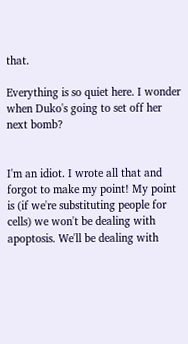that.

Everything is so quiet here. I wonder when Duko's going to set off her next bomb?


I'm an idiot. I wrote all that and forgot to make my point! My point is (if we're substituting people for cells) we won't be dealing with apoptosis. We'll be dealing with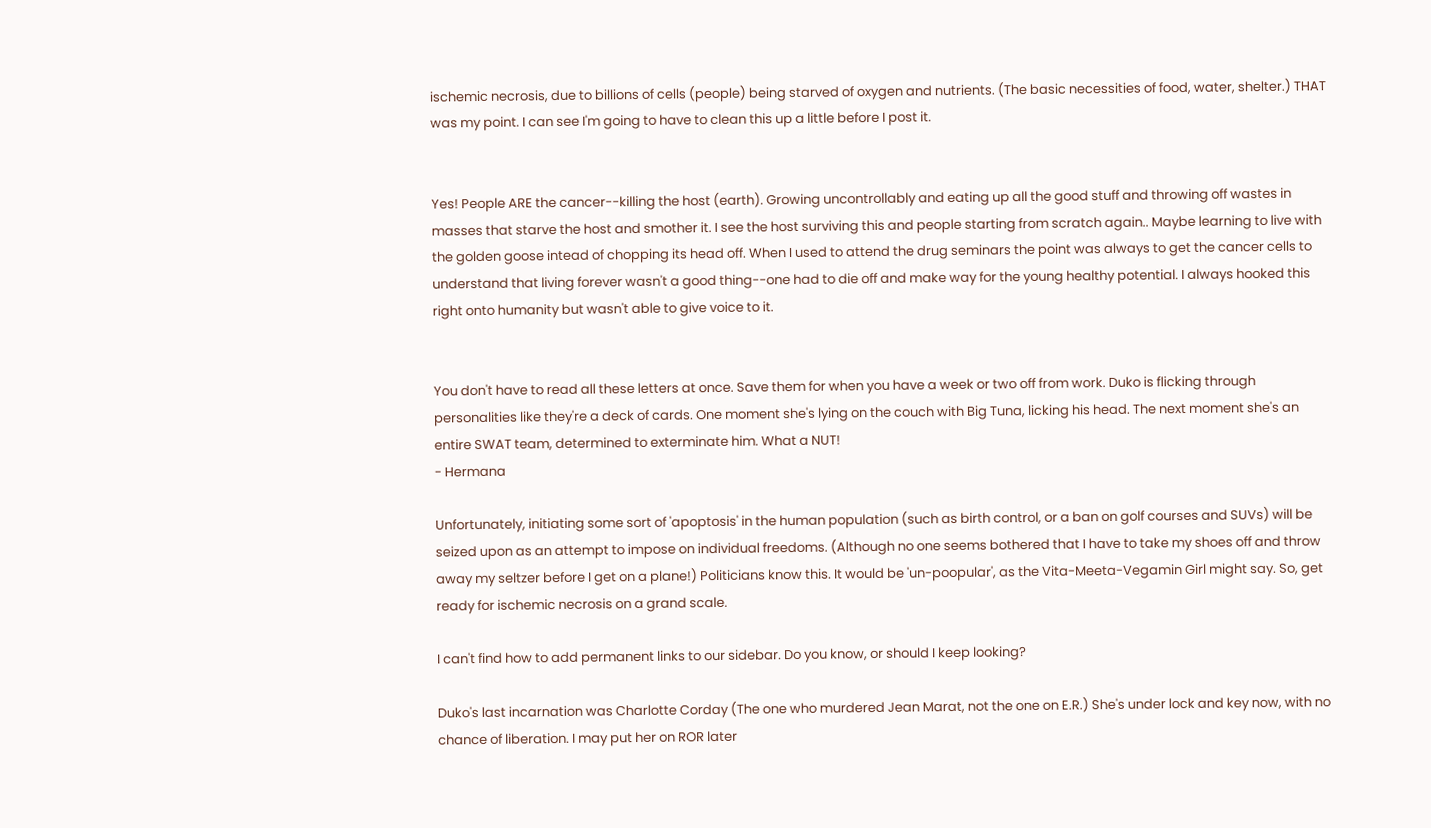ischemic necrosis, due to billions of cells (people) being starved of oxygen and nutrients. (The basic necessities of food, water, shelter.) THAT was my point. I can see I'm going to have to clean this up a little before I post it.


Yes! People ARE the cancer--killing the host (earth). Growing uncontrollably and eating up all the good stuff and throwing off wastes in masses that starve the host and smother it. I see the host surviving this and people starting from scratch again.. Maybe learning to live with the golden goose intead of chopping its head off. When I used to attend the drug seminars the point was always to get the cancer cells to understand that living forever wasn't a good thing--one had to die off and make way for the young healthy potential. I always hooked this right onto humanity but wasn't able to give voice to it.


You don't have to read all these letters at once. Save them for when you have a week or two off from work. Duko is flicking through personalities like they're a deck of cards. One moment she's lying on the couch with Big Tuna, licking his head. The next moment she's an entire SWAT team, determined to exterminate him. What a NUT!
- Hermana

Unfortunately, initiating some sort of 'apoptosis' in the human population (such as birth control, or a ban on golf courses and SUVs) will be seized upon as an attempt to impose on individual freedoms. (Although no one seems bothered that I have to take my shoes off and throw away my seltzer before I get on a plane!) Politicians know this. It would be 'un-poopular', as the Vita-Meeta-Vegamin Girl might say. So, get ready for ischemic necrosis on a grand scale.

I can't find how to add permanent links to our sidebar. Do you know, or should I keep looking?

Duko's last incarnation was Charlotte Corday (The one who murdered Jean Marat, not the one on E.R.) She's under lock and key now, with no chance of liberation. I may put her on ROR later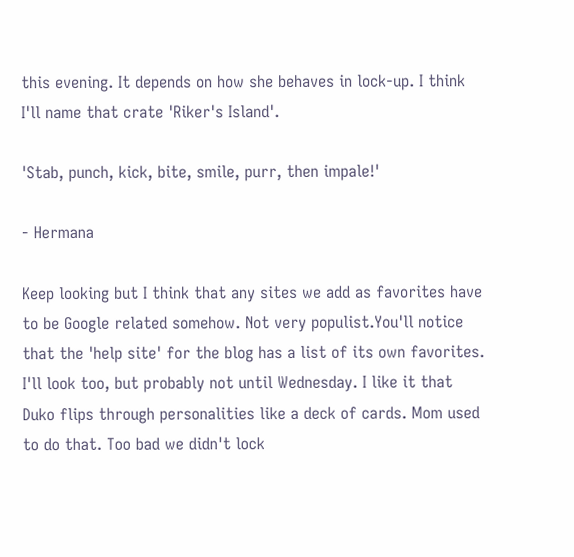this evening. It depends on how she behaves in lock-up. I think I'll name that crate 'Riker's Island'.

'Stab, punch, kick, bite, smile, purr, then impale!'

- Hermana

Keep looking but I think that any sites we add as favorites have to be Google related somehow. Not very populist.You'll notice that the 'help site' for the blog has a list of its own favorites. I'll look too, but probably not until Wednesday. I like it that Duko flips through personalities like a deck of cards. Mom used to do that. Too bad we didn't lock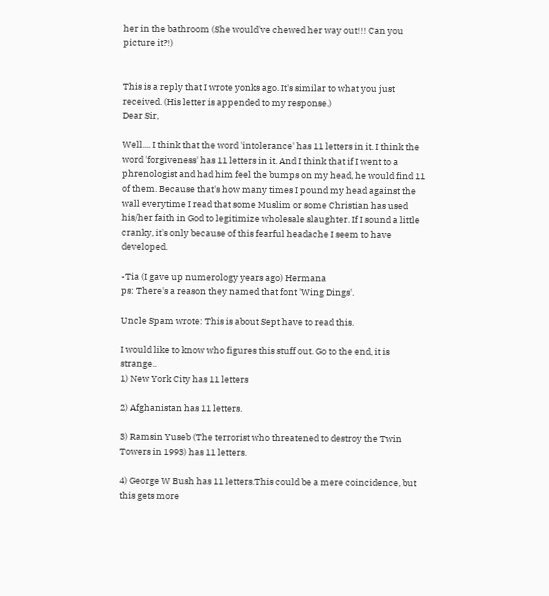her in the bathroom (She would've chewed her way out!!! Can you picture it?!)


This is a reply that I wrote yonks ago. It's similar to what you just received. (His letter is appended to my response.)
Dear Sir,

Well.... I think that the word 'intolerance' has 11 letters in it. I think the word 'forgiveness' has 11 letters in it. And I think that if I went to a phrenologist and had him feel the bumps on my head, he would find 11 of them. Because that's how many times I pound my head against the wall everytime I read that some Muslim or some Christian has used his/her faith in God to legitimize wholesale slaughter. If I sound a little cranky, it's only because of this fearful headache I seem to have developed.

-Tia (I gave up numerology years ago) Hermana
ps: There's a reason they named that font 'Wing Dings'.

Uncle Spam wrote: This is about Sept have to read this.

I would like to know who figures this stuff out. Go to the end, it is strange..
1) New York City has 11 letters

2) Afghanistan has 11 letters.

3) Ramsin Yuseb (The terrorist who threatened to destroy the Twin Towers in 1993) has 11 letters.

4) George W Bush has 11 letters.This could be a mere coincidence, but this gets more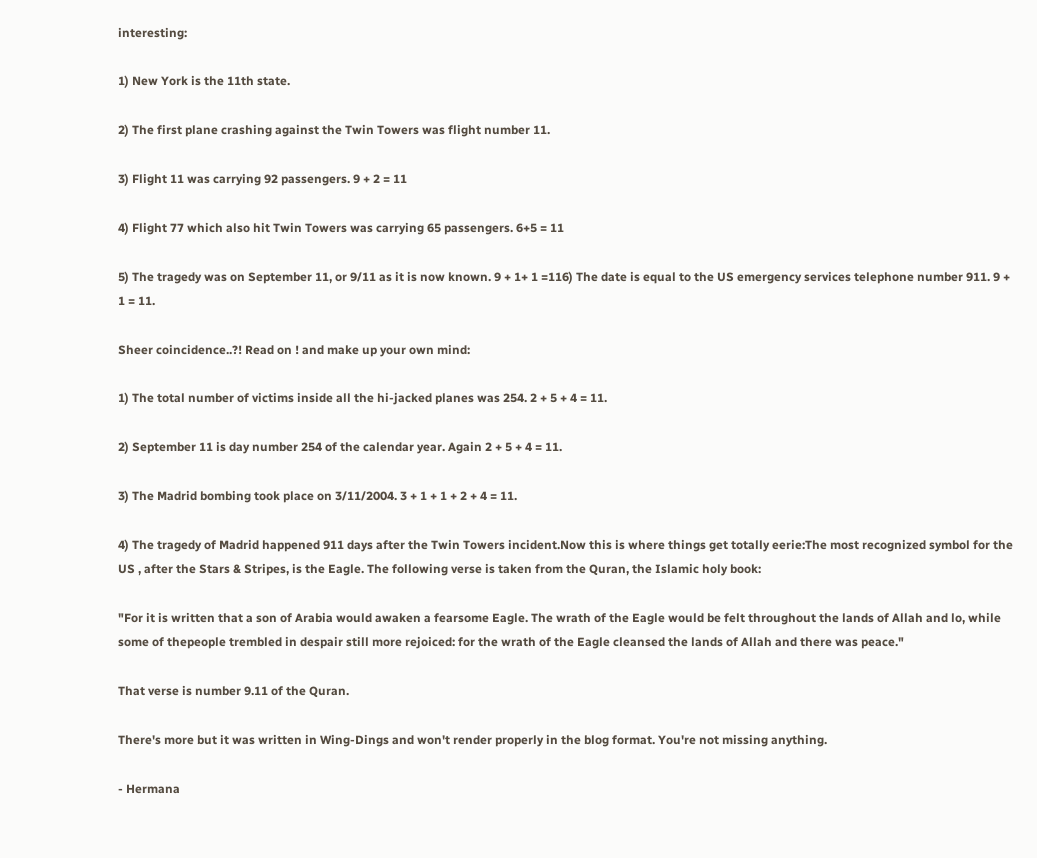interesting:

1) New York is the 11th state.

2) The first plane crashing against the Twin Towers was flight number 11.

3) Flight 11 was carrying 92 passengers. 9 + 2 = 11

4) Flight 77 which also hit Twin Towers was carrying 65 passengers. 6+5 = 11

5) The tragedy was on September 11, or 9/11 as it is now known. 9 + 1+ 1 =116) The date is equal to the US emergency services telephone number 911. 9 + 1 = 11.

Sheer coincidence..?! Read on ! and make up your own mind:

1) The total number of victims inside all the hi-jacked planes was 254. 2 + 5 + 4 = 11.

2) September 11 is day number 254 of the calendar year. Again 2 + 5 + 4 = 11.

3) The Madrid bombing took place on 3/11/2004. 3 + 1 + 1 + 2 + 4 = 11.

4) The tragedy of Madrid happened 911 days after the Twin Towers incident.Now this is where things get totally eerie:The most recognized symbol for the US , after the Stars & Stripes, is the Eagle. The following verse is taken from the Quran, the Islamic holy book:

"For it is written that a son of Arabia would awaken a fearsome Eagle. The wrath of the Eagle would be felt throughout the lands of Allah and lo, while some of thepeople trembled in despair still more rejoiced: for the wrath of the Eagle cleansed the lands of Allah and there was peace."

That verse is number 9.11 of the Quran.

There's more but it was written in Wing-Dings and won't render properly in the blog format. You're not missing anything.

- Hermana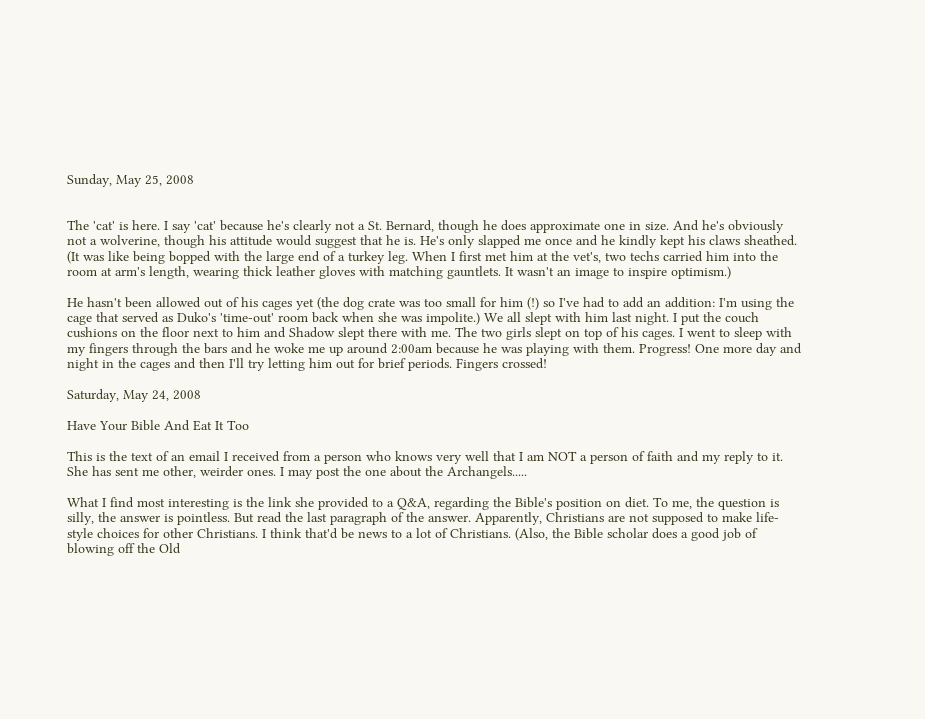Sunday, May 25, 2008


The 'cat' is here. I say 'cat' because he's clearly not a St. Bernard, though he does approximate one in size. And he's obviously not a wolverine, though his attitude would suggest that he is. He's only slapped me once and he kindly kept his claws sheathed. (It was like being bopped with the large end of a turkey leg. When I first met him at the vet's, two techs carried him into the room at arm's length, wearing thick leather gloves with matching gauntlets. It wasn't an image to inspire optimism.)

He hasn't been allowed out of his cages yet (the dog crate was too small for him (!) so I've had to add an addition: I'm using the cage that served as Duko's 'time-out' room back when she was impolite.) We all slept with him last night. I put the couch cushions on the floor next to him and Shadow slept there with me. The two girls slept on top of his cages. I went to sleep with my fingers through the bars and he woke me up around 2:00am because he was playing with them. Progress! One more day and night in the cages and then I'll try letting him out for brief periods. Fingers crossed!

Saturday, May 24, 2008

Have Your Bible And Eat It Too

This is the text of an email I received from a person who knows very well that I am NOT a person of faith and my reply to it. She has sent me other, weirder ones. I may post the one about the Archangels.....

What I find most interesting is the link she provided to a Q&A, regarding the Bible's position on diet. To me, the question is silly, the answer is pointless. But read the last paragraph of the answer. Apparently, Christians are not supposed to make life-style choices for other Christians. I think that'd be news to a lot of Christians. (Also, the Bible scholar does a good job of blowing off the Old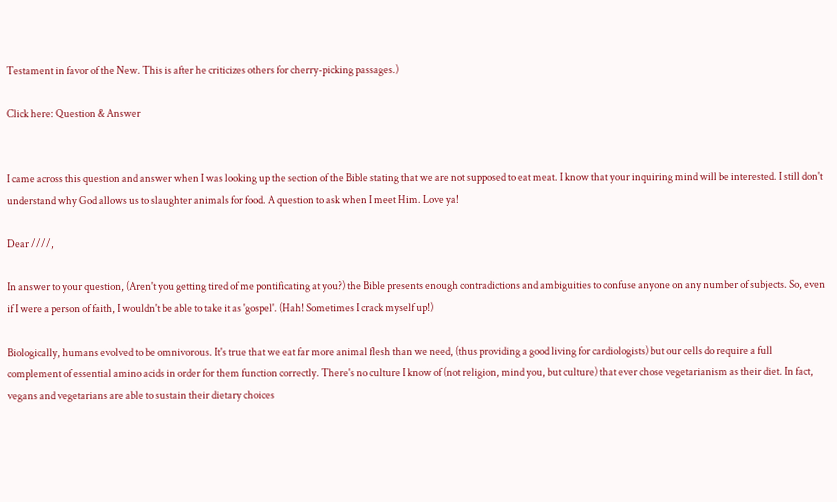Testament in favor of the New. This is after he criticizes others for cherry-picking passages.)

Click here: Question & Answer


I came across this question and answer when I was looking up the section of the Bible stating that we are not supposed to eat meat. I know that your inquiring mind will be interested. I still don't understand why God allows us to slaughter animals for food. A question to ask when I meet Him. Love ya!

Dear ////,

In answer to your question, (Aren't you getting tired of me pontificating at you?) the Bible presents enough contradictions and ambiguities to confuse anyone on any number of subjects. So, even if I were a person of faith, I wouldn't be able to take it as 'gospel'. (Hah! Sometimes I crack myself up!)

Biologically, humans evolved to be omnivorous. It's true that we eat far more animal flesh than we need, (thus providing a good living for cardiologists) but our cells do require a full complement of essential amino acids in order for them function correctly. There's no culture I know of (not religion, mind you, but culture) that ever chose vegetarianism as their diet. In fact, vegans and vegetarians are able to sustain their dietary choices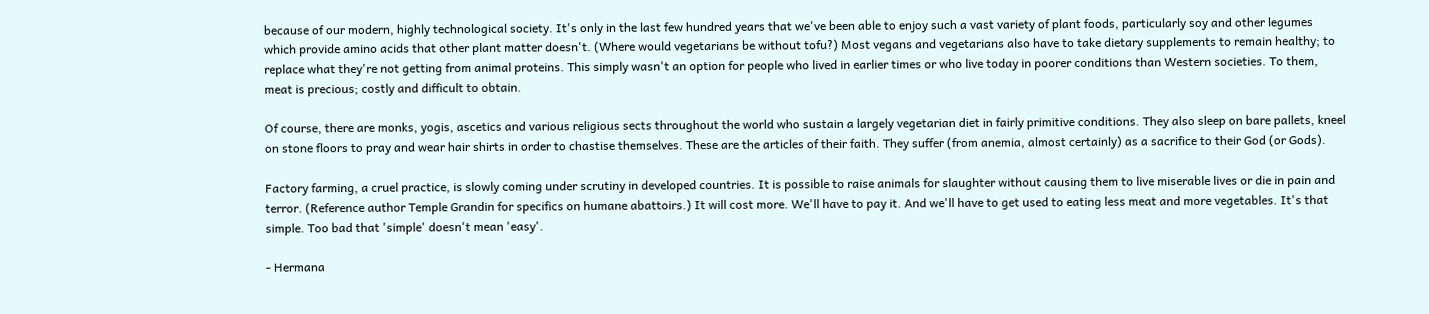because of our modern, highly technological society. It's only in the last few hundred years that we've been able to enjoy such a vast variety of plant foods, particularly soy and other legumes which provide amino acids that other plant matter doesn't. (Where would vegetarians be without tofu?) Most vegans and vegetarians also have to take dietary supplements to remain healthy; to replace what they're not getting from animal proteins. This simply wasn't an option for people who lived in earlier times or who live today in poorer conditions than Western societies. To them, meat is precious; costly and difficult to obtain.

Of course, there are monks, yogis, ascetics and various religious sects throughout the world who sustain a largely vegetarian diet in fairly primitive conditions. They also sleep on bare pallets, kneel on stone floors to pray and wear hair shirts in order to chastise themselves. These are the articles of their faith. They suffer (from anemia, almost certainly) as a sacrifice to their God (or Gods).

Factory farming, a cruel practice, is slowly coming under scrutiny in developed countries. It is possible to raise animals for slaughter without causing them to live miserable lives or die in pain and terror. (Reference author Temple Grandin for specifics on humane abattoirs.) It will cost more. We'll have to pay it. And we'll have to get used to eating less meat and more vegetables. It's that simple. Too bad that 'simple' doesn't mean 'easy'.

- Hermana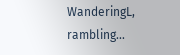WanderingL, rambling...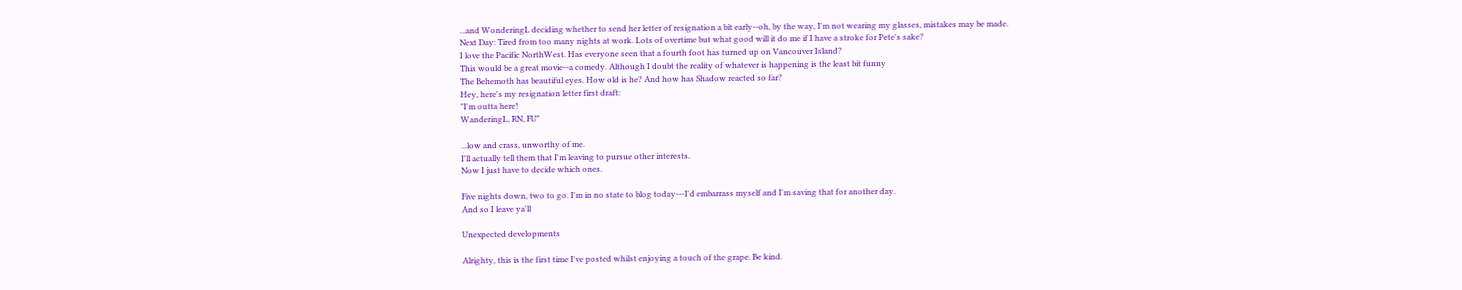...and WonderingL deciding whether to send her letter of resignation a bit early--oh, by the way, I'm not wearing my glasses, mistakes may be made.
Next Day: Tired from too many nights at work. Lots of overtime but what good will it do me if I have a stroke for Pete's sake?
I love the Pacific NorthWest. Has everyone seen that a fourth foot has turned up on Vancouver Island?
This would be a great movie--a comedy. Although I doubt the reality of whatever is happening is the least bit funny
The Behemoth has beautiful eyes. How old is he? And how has Shadow reacted so far?
Hey, here's my resignation letter first draft:
"I'm outta here!
WanderingL, RN, FU"

...low and crass, unworthy of me.
I'll actually tell them that I'm leaving to pursue other interests.
Now I just have to decide which ones.

Five nights down, two to go. I'm in no state to blog today---I'd embarrass myself and I'm saving that for another day.
And so I leave ya'll

Unexpected developments

Alrighty, this is the first time I've posted whilst enjoying a touch of the grape. Be kind.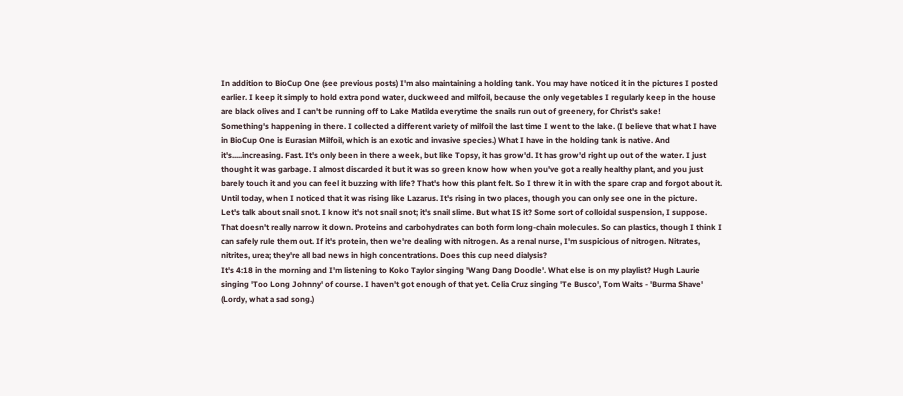In addition to BioCup One (see previous posts) I'm also maintaining a holding tank. You may have noticed it in the pictures I posted earlier. I keep it simply to hold extra pond water, duckweed and milfoil, because the only vegetables I regularly keep in the house are black olives and I can't be running off to Lake Matilda everytime the snails run out of greenery, for Christ's sake!
Something's happening in there. I collected a different variety of milfoil the last time I went to the lake. (I believe that what I have in BioCup One is Eurasian Milfoil, which is an exotic and invasive species.) What I have in the holding tank is native. And it's.....increasing. Fast. It's only been in there a week, but like Topsy, it has grow'd. It has grow'd right up out of the water. I just thought it was garbage. I almost discarded it but it was so green know how when you've got a really healthy plant, and you just barely touch it and you can feel it buzzing with life? That's how this plant felt. So I threw it in with the spare crap and forgot about it. Until today, when I noticed that it was rising like Lazarus. It's rising in two places, though you can only see one in the picture.
Let's talk about snail snot. I know it's not snail snot; it's snail slime. But what IS it? Some sort of colloidal suspension, I suppose. That doesn't really narrow it down. Proteins and carbohydrates can both form long-chain molecules. So can plastics, though I think I can safely rule them out. If it's protein, then we're dealing with nitrogen. As a renal nurse, I'm suspicious of nitrogen. Nitrates, nitrites, urea; they're all bad news in high concentrations. Does this cup need dialysis?
It's 4:18 in the morning and I'm listening to Koko Taylor singing 'Wang Dang Doodle'. What else is on my playlist? Hugh Laurie singing 'Too Long Johnny' of course. I haven't got enough of that yet. Celia Cruz singing 'Te Busco', Tom Waits - 'Burma Shave' (Lordy, what a sad song.)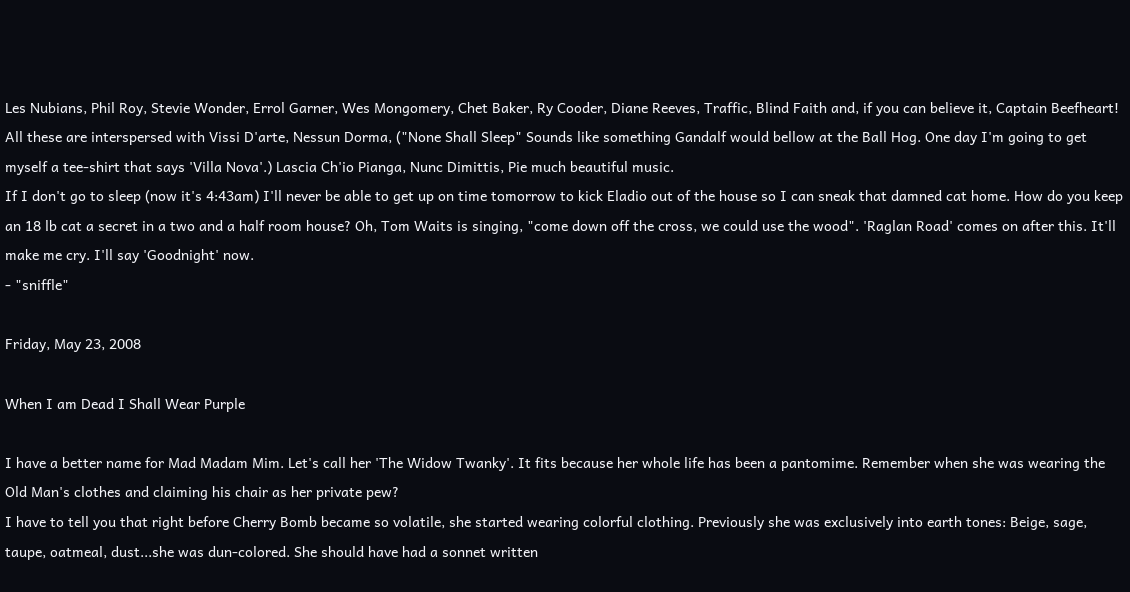Les Nubians, Phil Roy, Stevie Wonder, Errol Garner, Wes Mongomery, Chet Baker, Ry Cooder, Diane Reeves, Traffic, Blind Faith and, if you can believe it, Captain Beefheart! All these are interspersed with Vissi D'arte, Nessun Dorma, ("None Shall Sleep" Sounds like something Gandalf would bellow at the Ball Hog. One day I'm going to get myself a tee-shirt that says 'Villa Nova'.) Lascia Ch'io Pianga, Nunc Dimittis, Pie much beautiful music.
If I don't go to sleep (now it's 4:43am) I'll never be able to get up on time tomorrow to kick Eladio out of the house so I can sneak that damned cat home. How do you keep an 18 lb cat a secret in a two and a half room house? Oh, Tom Waits is singing, "come down off the cross, we could use the wood". 'Raglan Road' comes on after this. It'll make me cry. I'll say 'Goodnight' now.
- "sniffle"

Friday, May 23, 2008

When I am Dead I Shall Wear Purple

I have a better name for Mad Madam Mim. Let's call her 'The Widow Twanky'. It fits because her whole life has been a pantomime. Remember when she was wearing the Old Man's clothes and claiming his chair as her private pew?
I have to tell you that right before Cherry Bomb became so volatile, she started wearing colorful clothing. Previously she was exclusively into earth tones: Beige, sage, taupe, oatmeal, dust...she was dun-colored. She should have had a sonnet written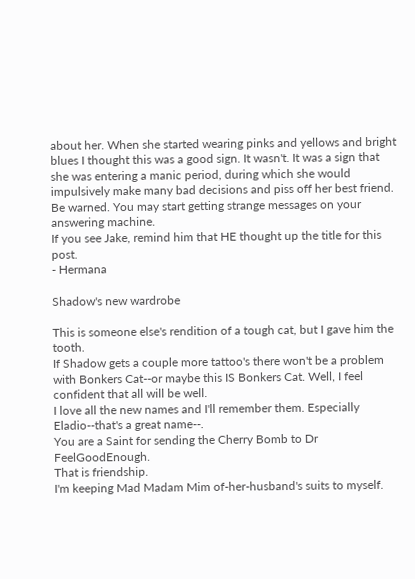about her. When she started wearing pinks and yellows and bright blues I thought this was a good sign. It wasn't. It was a sign that she was entering a manic period, during which she would impulsively make many bad decisions and piss off her best friend. Be warned. You may start getting strange messages on your answering machine.
If you see Jake, remind him that HE thought up the title for this post.
- Hermana

Shadow's new wardrobe

This is someone else's rendition of a tough cat, but I gave him the tooth.
If Shadow gets a couple more tattoo's there won't be a problem with Bonkers Cat--or maybe this IS Bonkers Cat. Well, I feel confident that all will be well.
I love all the new names and I'll remember them. Especially Eladio--that's a great name--.
You are a Saint for sending the Cherry Bomb to Dr FeelGoodEnough.
That is friendship.
I'm keeping Mad Madam Mim of-her-husband's suits to myself.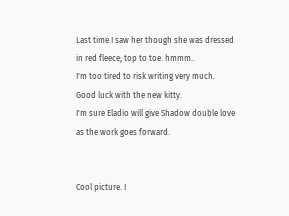Last time I saw her though she was dressed in red fleece; top to toe. hmmm..
I'm too tired to risk writing very much. Good luck with the new kitty.
I'm sure Eladio will give Shadow double love as the work goes forward.


Cool picture. I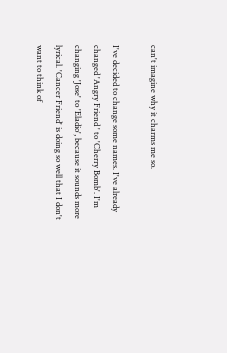can't imagine why it charms me so.

I've decided to change some names. I've already changed 'Angry Friend ' to 'Cherry Bomb'. I'm changing 'Jose' to 'Eladio', because it sounds more lyrical. 'Cancer Friend' is doing so well that I don't want to think of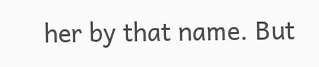her by that name. But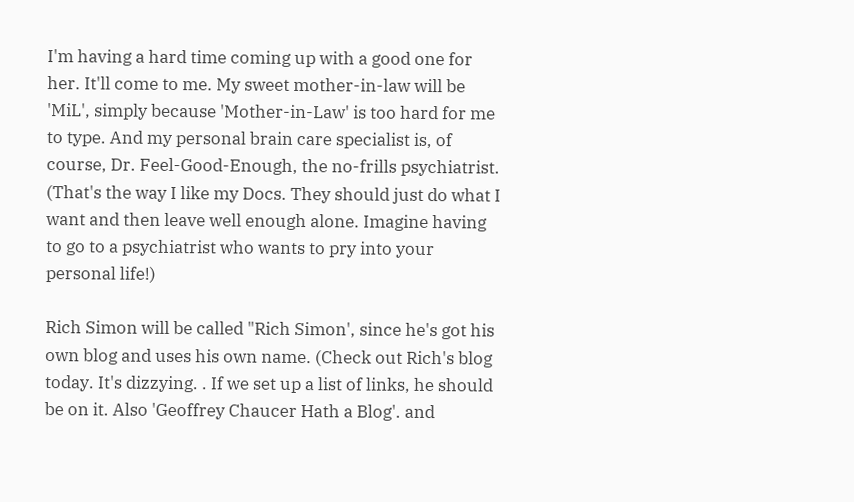I'm having a hard time coming up with a good one for her. It'll come to me. My sweet mother-in-law will be 'MiL', simply because 'Mother-in-Law' is too hard for me to type. And my personal brain care specialist is, of course, Dr. Feel-Good-Enough, the no-frills psychiatrist. (That's the way I like my Docs. They should just do what I want and then leave well enough alone. Imagine having to go to a psychiatrist who wants to pry into your personal life!)

Rich Simon will be called "Rich Simon', since he's got his own blog and uses his own name. (Check out Rich's blog today. It's dizzying. . If we set up a list of links, he should be on it. Also 'Geoffrey Chaucer Hath a Blog'. and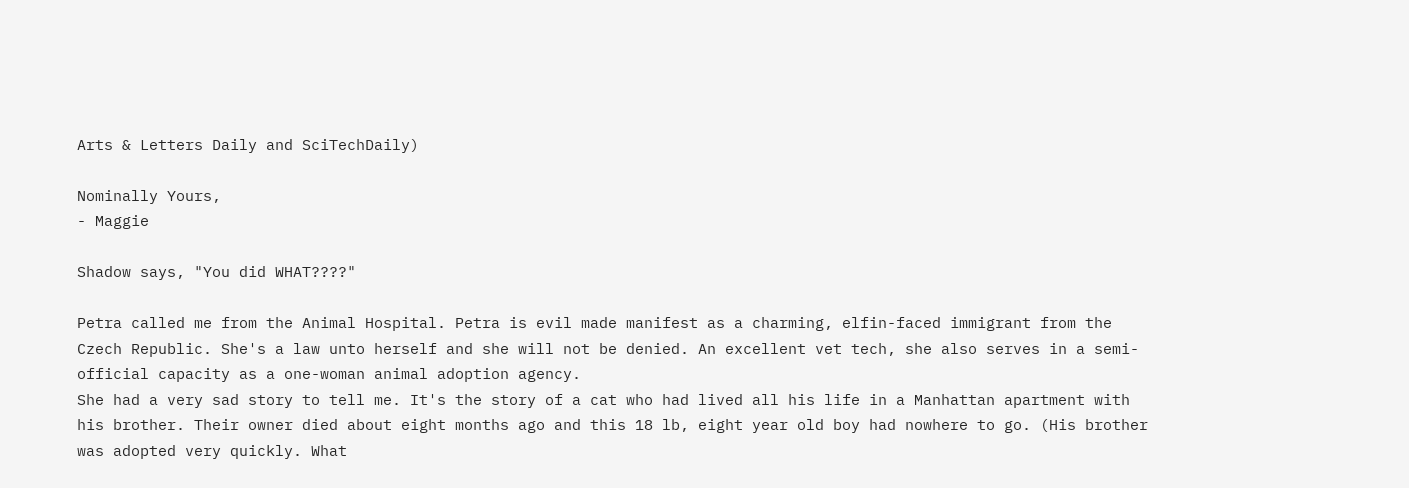Arts & Letters Daily and SciTechDaily)

Nominally Yours,
- Maggie

Shadow says, "You did WHAT????"

Petra called me from the Animal Hospital. Petra is evil made manifest as a charming, elfin-faced immigrant from the Czech Republic. She's a law unto herself and she will not be denied. An excellent vet tech, she also serves in a semi-official capacity as a one-woman animal adoption agency.
She had a very sad story to tell me. It's the story of a cat who had lived all his life in a Manhattan apartment with his brother. Their owner died about eight months ago and this 18 lb, eight year old boy had nowhere to go. (His brother was adopted very quickly. What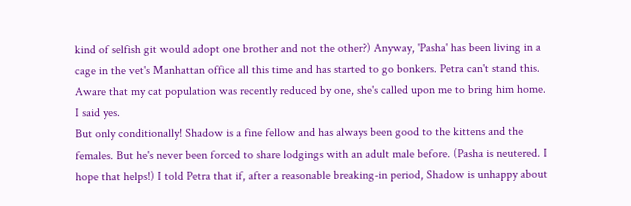kind of selfish git would adopt one brother and not the other?) Anyway, 'Pasha' has been living in a cage in the vet's Manhattan office all this time and has started to go bonkers. Petra can't stand this. Aware that my cat population was recently reduced by one, she's called upon me to bring him home. I said yes.
But only conditionally! Shadow is a fine fellow and has always been good to the kittens and the females. But he's never been forced to share lodgings with an adult male before. (Pasha is neutered. I hope that helps!) I told Petra that if, after a reasonable breaking-in period, Shadow is unhappy about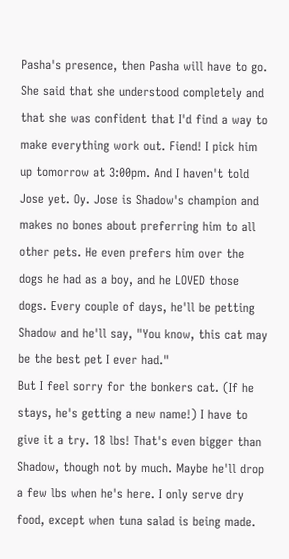Pasha's presence, then Pasha will have to go. She said that she understood completely and that she was confident that I'd find a way to make everything work out. Fiend! I pick him up tomorrow at 3:00pm. And I haven't told Jose yet. Oy. Jose is Shadow's champion and makes no bones about preferring him to all other pets. He even prefers him over the dogs he had as a boy, and he LOVED those dogs. Every couple of days, he'll be petting Shadow and he'll say, "You know, this cat may be the best pet I ever had."
But I feel sorry for the bonkers cat. (If he stays, he's getting a new name!) I have to give it a try. 18 lbs! That's even bigger than Shadow, though not by much. Maybe he'll drop a few lbs when he's here. I only serve dry food, except when tuna salad is being made.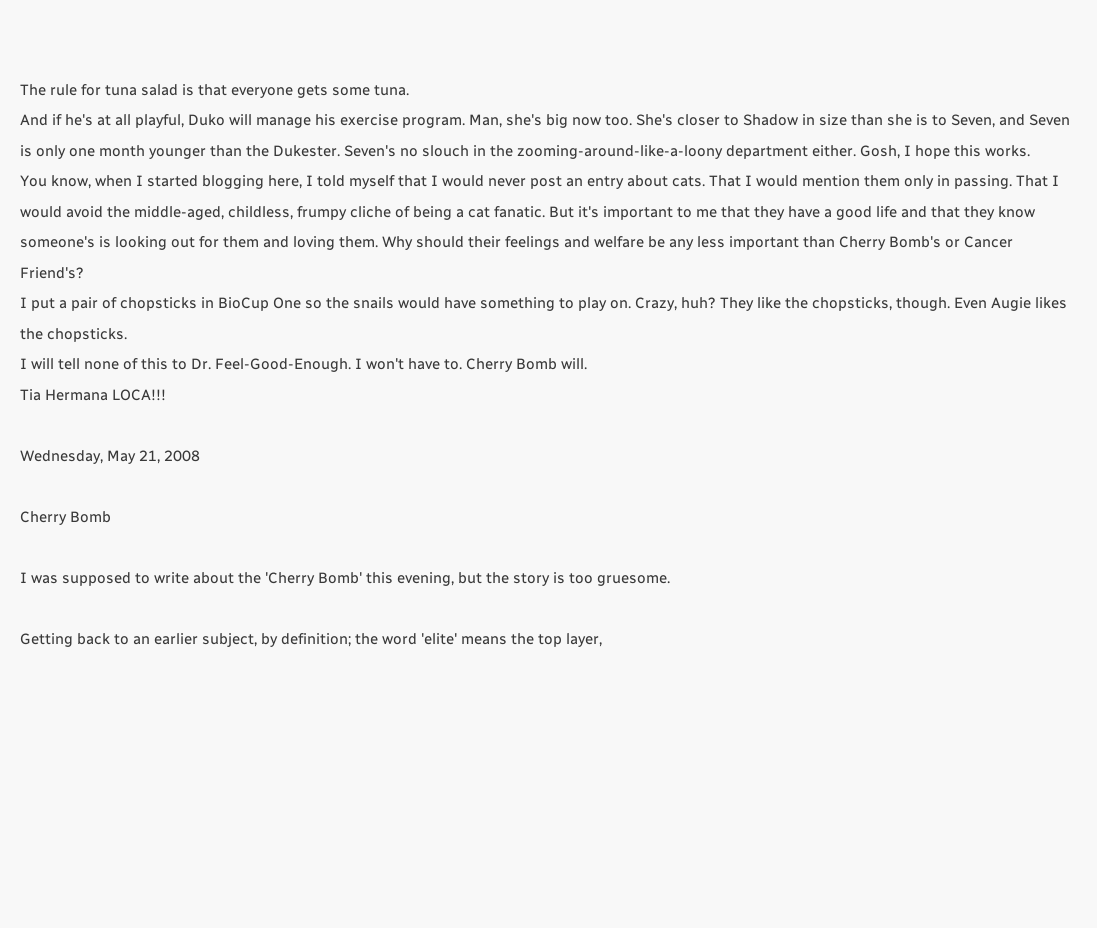The rule for tuna salad is that everyone gets some tuna.
And if he's at all playful, Duko will manage his exercise program. Man, she's big now too. She's closer to Shadow in size than she is to Seven, and Seven is only one month younger than the Dukester. Seven's no slouch in the zooming-around-like-a-loony department either. Gosh, I hope this works.
You know, when I started blogging here, I told myself that I would never post an entry about cats. That I would mention them only in passing. That I would avoid the middle-aged, childless, frumpy cliche of being a cat fanatic. But it's important to me that they have a good life and that they know someone's is looking out for them and loving them. Why should their feelings and welfare be any less important than Cherry Bomb's or Cancer Friend's?
I put a pair of chopsticks in BioCup One so the snails would have something to play on. Crazy, huh? They like the chopsticks, though. Even Augie likes the chopsticks.
I will tell none of this to Dr. Feel-Good-Enough. I won't have to. Cherry Bomb will.
Tia Hermana LOCA!!!

Wednesday, May 21, 2008

Cherry Bomb

I was supposed to write about the 'Cherry Bomb' this evening, but the story is too gruesome.

Getting back to an earlier subject, by definition; the word 'elite' means the top layer,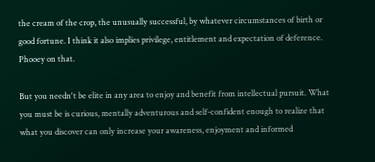the cream of the crop, the unusually successful, by whatever circumstances of birth or good fortune. I think it also implies privilege, entitlement and expectation of deference. Phooey on that.

But you needn't be elite in any area to enjoy and benefit from intellectual pursuit. What you must be is curious, mentally adventurous and self-confident enough to realize that what you discover can only increase your awareness, enjoyment and informed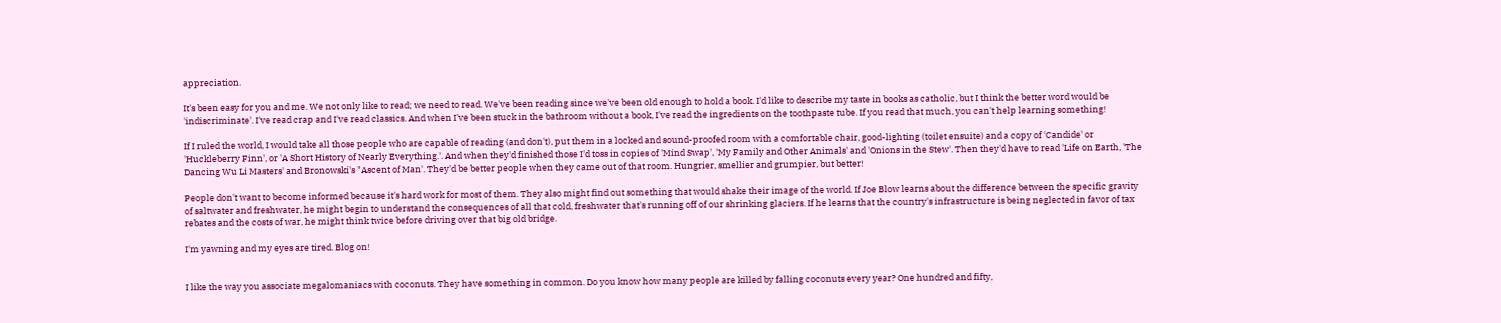appreciation.

It's been easy for you and me. We not only like to read; we need to read. We've been reading since we've been old enough to hold a book. I'd like to describe my taste in books as catholic, but I think the better word would be 'indiscriminate'. I've read crap and I've read classics. And when I've been stuck in the bathroom without a book, I've read the ingredients on the toothpaste tube. If you read that much, you can't help learning something!

If I ruled the world, I would take all those people who are capable of reading (and don't), put them in a locked and sound-proofed room with a comfortable chair, good-lighting (toilet ensuite) and a copy of 'Candide' or 'Huckleberry Finn', or 'A Short History of Nearly Everything.'. And when they'd finished those I'd toss in copies of 'Mind Swap', 'My Family and Other Animals' and 'Onions in the Stew'. Then they'd have to read 'Life on Earth, 'The Dancing Wu Li Masters' and Bronowski's "Ascent of Man'. They'd be better people when they came out of that room. Hungrier, smellier and grumpier, but better!

People don't want to become informed because it's hard work for most of them. They also might find out something that would shake their image of the world. If Joe Blow learns about the difference between the specific gravity of saltwater and freshwater, he might begin to understand the consequences of all that cold, freshwater that's running off of our shrinking glaciers. If he learns that the country's infrastructure is being neglected in favor of tax rebates and the costs of war, he might think twice before driving over that big old bridge.

I'm yawning and my eyes are tired. Blog on!


I like the way you associate megalomaniacs with coconuts. They have something in common. Do you know how many people are killed by falling coconuts every year? One hundred and fifty,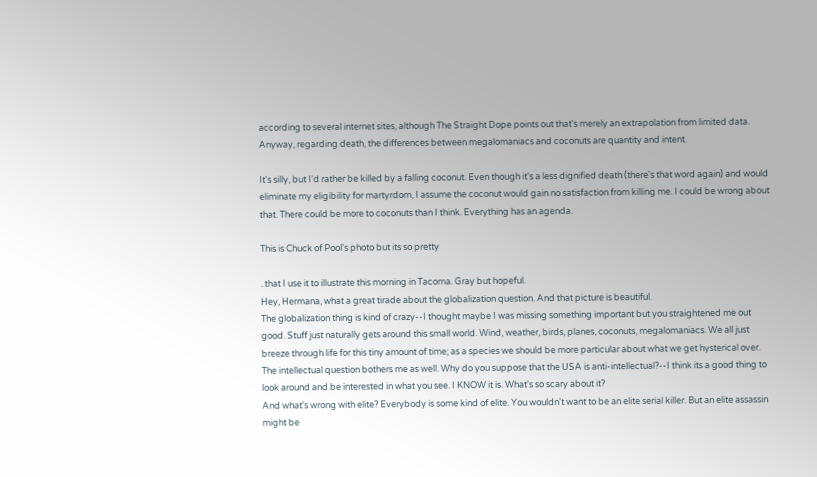according to several internet sites, although The Straight Dope points out that's merely an extrapolation from limited data. Anyway, regarding death, the differences between megalomaniacs and coconuts are quantity and intent.

It's silly, but I'd rather be killed by a falling coconut. Even though it's a less dignified death (there's that word again) and would eliminate my eligibility for martyrdom, I assume the coconut would gain no satisfaction from killing me. I could be wrong about that. There could be more to coconuts than I think. Everything has an agenda.

This is Chuck of Pool's photo but its so pretty

..that I use it to illustrate this morning in Tacoma. Gray but hopeful.
Hey, Hermana, what a great tirade about the globalization question. And that picture is beautiful.
The globalization thing is kind of crazy--I thought maybe I was missing something important but you straightened me out good. Stuff just naturally gets around this small world. Wind, weather, birds, planes, coconuts, megalomaniacs. We all just breeze through life for this tiny amount of time; as a species we should be more particular about what we get hysterical over. The intellectual question bothers me as well. Why do you suppose that the USA is anti-intellectual?--I think its a good thing to look around and be interested in what you see. I KNOW it is. What's so scary about it?
And what's wrong with elite? Everybody is some kind of elite. You wouldn't want to be an elite serial killer. But an elite assassin might be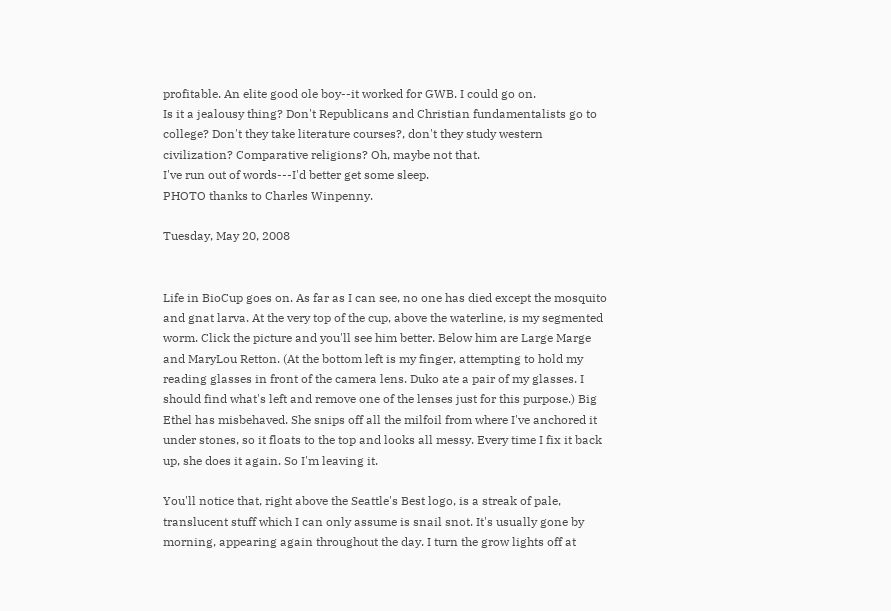profitable. An elite good ole boy--it worked for GWB. I could go on.
Is it a jealousy thing? Don't Republicans and Christian fundamentalists go to college? Don't they take literature courses?, don't they study western civilization? Comparative religions? Oh, maybe not that.
I've run out of words---I'd better get some sleep.
PHOTO thanks to Charles Winpenny.

Tuesday, May 20, 2008


Life in BioCup goes on. As far as I can see, no one has died except the mosquito and gnat larva. At the very top of the cup, above the waterline, is my segmented worm. Click the picture and you'll see him better. Below him are Large Marge and MaryLou Retton. (At the bottom left is my finger, attempting to hold my reading glasses in front of the camera lens. Duko ate a pair of my glasses. I should find what's left and remove one of the lenses just for this purpose.) Big Ethel has misbehaved. She snips off all the milfoil from where I've anchored it under stones, so it floats to the top and looks all messy. Every time I fix it back up, she does it again. So I'm leaving it.

You'll notice that, right above the Seattle's Best logo, is a streak of pale, translucent stuff which I can only assume is snail snot. It's usually gone by morning, appearing again throughout the day. I turn the grow lights off at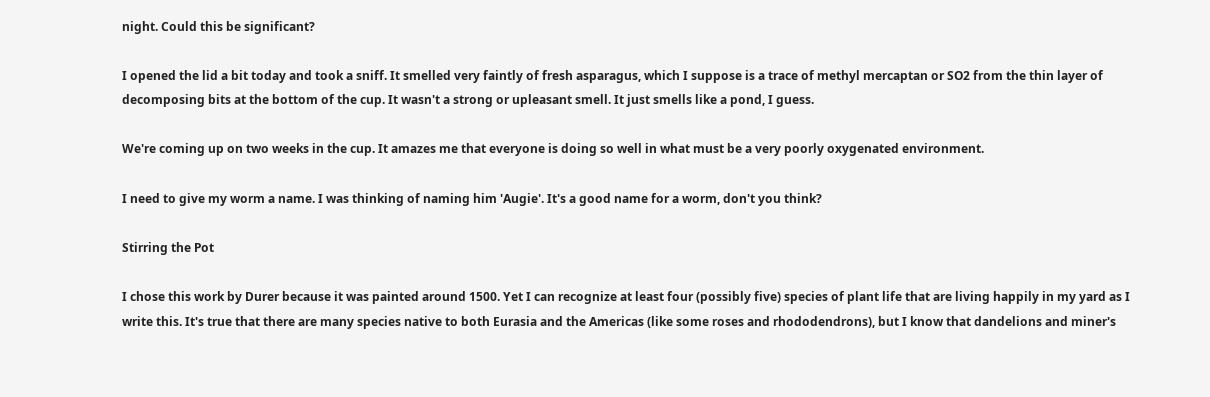night. Could this be significant?

I opened the lid a bit today and took a sniff. It smelled very faintly of fresh asparagus, which I suppose is a trace of methyl mercaptan or SO2 from the thin layer of decomposing bits at the bottom of the cup. It wasn't a strong or upleasant smell. It just smells like a pond, I guess.

We're coming up on two weeks in the cup. It amazes me that everyone is doing so well in what must be a very poorly oxygenated environment.

I need to give my worm a name. I was thinking of naming him 'Augie'. It's a good name for a worm, don't you think?

Stirring the Pot

I chose this work by Durer because it was painted around 1500. Yet I can recognize at least four (possibly five) species of plant life that are living happily in my yard as I write this. It's true that there are many species native to both Eurasia and the Americas (like some roses and rhododendrons), but I know that dandelions and miner's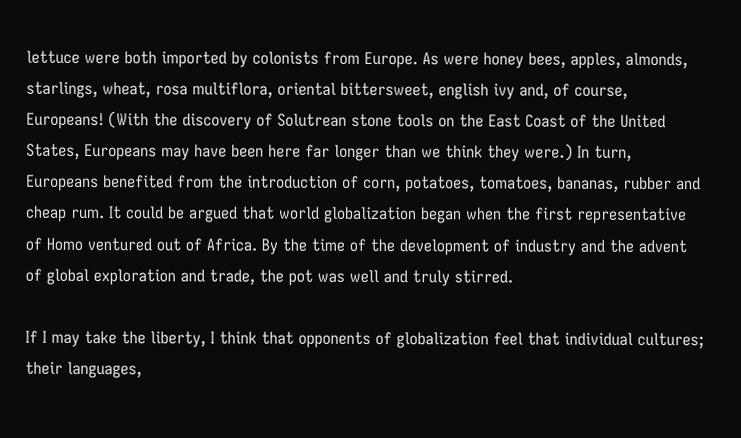lettuce were both imported by colonists from Europe. As were honey bees, apples, almonds, starlings, wheat, rosa multiflora, oriental bittersweet, english ivy and, of course, Europeans! (With the discovery of Solutrean stone tools on the East Coast of the United States, Europeans may have been here far longer than we think they were.) In turn, Europeans benefited from the introduction of corn, potatoes, tomatoes, bananas, rubber and cheap rum. It could be argued that world globalization began when the first representative of Homo ventured out of Africa. By the time of the development of industry and the advent of global exploration and trade, the pot was well and truly stirred.

If I may take the liberty, I think that opponents of globalization feel that individual cultures; their languages,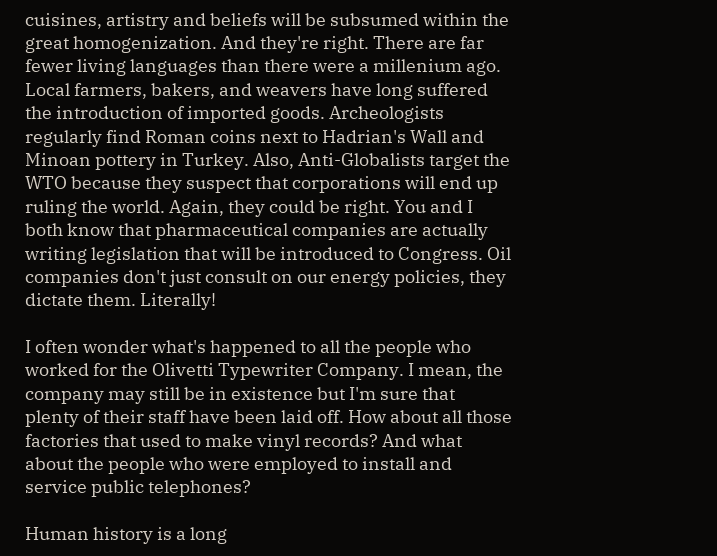cuisines, artistry and beliefs will be subsumed within the great homogenization. And they're right. There are far fewer living languages than there were a millenium ago. Local farmers, bakers, and weavers have long suffered the introduction of imported goods. Archeologists regularly find Roman coins next to Hadrian's Wall and Minoan pottery in Turkey. Also, Anti-Globalists target the WTO because they suspect that corporations will end up ruling the world. Again, they could be right. You and I both know that pharmaceutical companies are actually writing legislation that will be introduced to Congress. Oil companies don't just consult on our energy policies, they dictate them. Literally!

I often wonder what's happened to all the people who worked for the Olivetti Typewriter Company. I mean, the company may still be in existence but I'm sure that plenty of their staff have been laid off. How about all those factories that used to make vinyl records? And what about the people who were employed to install and service public telephones?

Human history is a long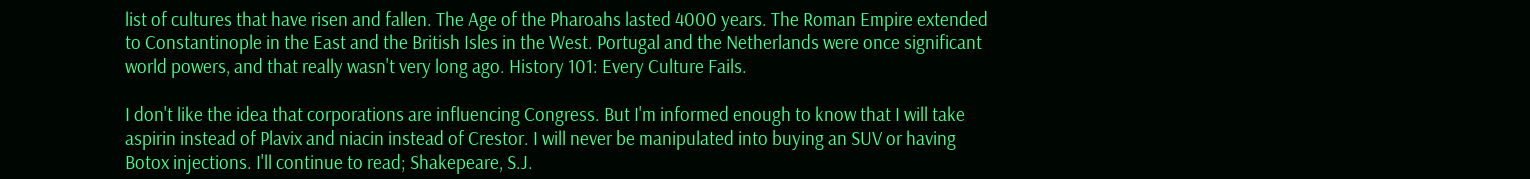list of cultures that have risen and fallen. The Age of the Pharoahs lasted 4000 years. The Roman Empire extended to Constantinople in the East and the British Isles in the West. Portugal and the Netherlands were once significant world powers, and that really wasn't very long ago. History 101: Every Culture Fails.

I don't like the idea that corporations are influencing Congress. But I'm informed enough to know that I will take aspirin instead of Plavix and niacin instead of Crestor. I will never be manipulated into buying an SUV or having Botox injections. I'll continue to read; Shakepeare, S.J.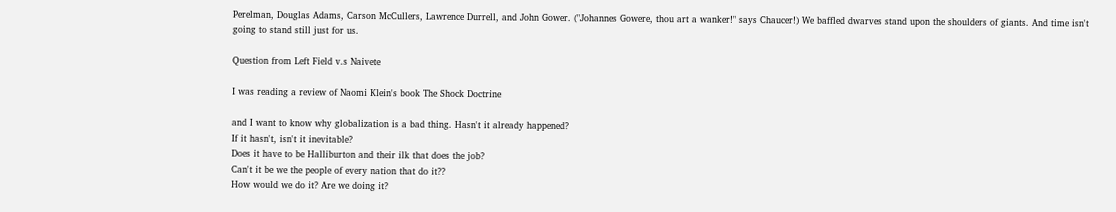Perelman, Douglas Adams, Carson McCullers, Lawrence Durrell, and John Gower. ("Johannes Gowere, thou art a wanker!" says Chaucer!) We baffled dwarves stand upon the shoulders of giants. And time isn't going to stand still just for us.

Question from Left Field v.s Naivete

I was reading a review of Naomi Klein's book The Shock Doctrine

and I want to know why globalization is a bad thing. Hasn't it already happened?
If it hasn't, isn't it inevitable?
Does it have to be Halliburton and their ilk that does the job?
Can't it be we the people of every nation that do it??
How would we do it? Are we doing it?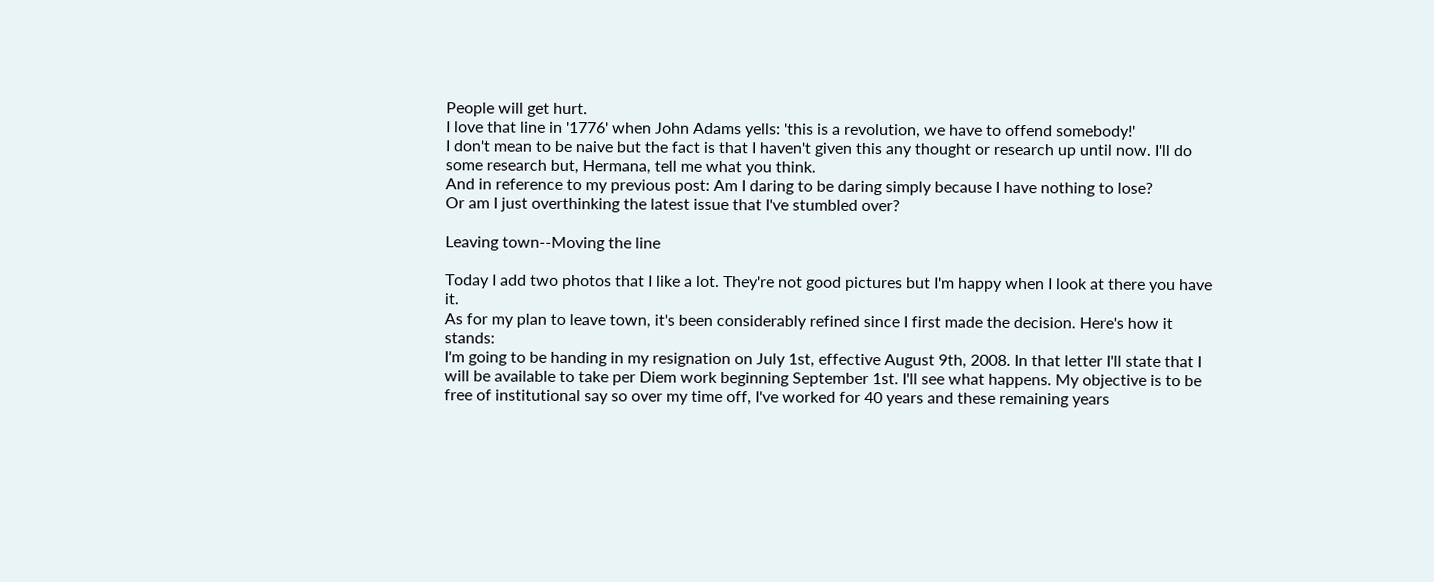People will get hurt.
I love that line in '1776' when John Adams yells: 'this is a revolution, we have to offend somebody!'
I don't mean to be naive but the fact is that I haven't given this any thought or research up until now. I'll do some research but, Hermana, tell me what you think.
And in reference to my previous post: Am I daring to be daring simply because I have nothing to lose?
Or am I just overthinking the latest issue that I've stumbled over?

Leaving town--Moving the line

Today I add two photos that I like a lot. They're not good pictures but I'm happy when I look at there you have it.
As for my plan to leave town, it's been considerably refined since I first made the decision. Here's how it stands:
I'm going to be handing in my resignation on July 1st, effective August 9th, 2008. In that letter I'll state that I will be available to take per Diem work beginning September 1st. I'll see what happens. My objective is to be free of institutional say so over my time off, I've worked for 40 years and these remaining years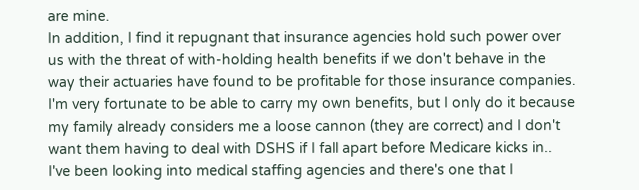are mine.
In addition, I find it repugnant that insurance agencies hold such power over us with the threat of with-holding health benefits if we don't behave in the way their actuaries have found to be profitable for those insurance companies. I'm very fortunate to be able to carry my own benefits, but I only do it because my family already considers me a loose cannon (they are correct) and I don't want them having to deal with DSHS if I fall apart before Medicare kicks in..
I've been looking into medical staffing agencies and there's one that I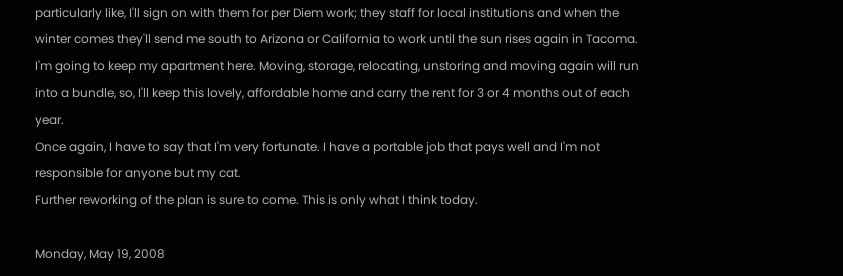particularly like, I'll sign on with them for per Diem work; they staff for local institutions and when the winter comes they'll send me south to Arizona or California to work until the sun rises again in Tacoma.
I'm going to keep my apartment here. Moving, storage, relocating, unstoring and moving again will run into a bundle, so, I'll keep this lovely, affordable home and carry the rent for 3 or 4 months out of each year.
Once again, I have to say that I'm very fortunate. I have a portable job that pays well and I'm not responsible for anyone but my cat.
Further reworking of the plan is sure to come. This is only what I think today.

Monday, May 19, 2008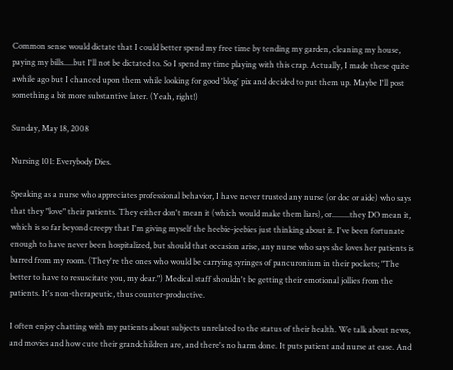Common sense would dictate that I could better spend my free time by tending my garden, cleaning my house, paying my bills.....but I'll not be dictated to. So I spend my time playing with this crap. Actually, I made these quite awhile ago but I chanced upon them while looking for good 'blog' pix and decided to put them up. Maybe I'll post something a bit more substantive later. (Yeah, right!)

Sunday, May 18, 2008

Nursing 101: Everybody Dies.

Speaking as a nurse who appreciates professional behavior, I have never trusted any nurse (or doc or aide) who says that they "love" their patients. They either don't mean it (which would make them liars), or.........they DO mean it, which is so far beyond creepy that I'm giving myself the heebie-jeebies just thinking about it. I've been fortunate enough to have never been hospitalized, but should that occasion arise, any nurse who says she loves her patients is barred from my room. (They're the ones who would be carrying syringes of pancuronium in their pockets; "The better to have to resuscitate you, my dear.") Medical staff shouldn't be getting their emotional jollies from the patients. It's non-therapeutic, thus counter-productive.

I often enjoy chatting with my patients about subjects unrelated to the status of their health. We talk about news, and movies and how cute their grandchildren are, and there's no harm done. It puts patient and nurse at ease. And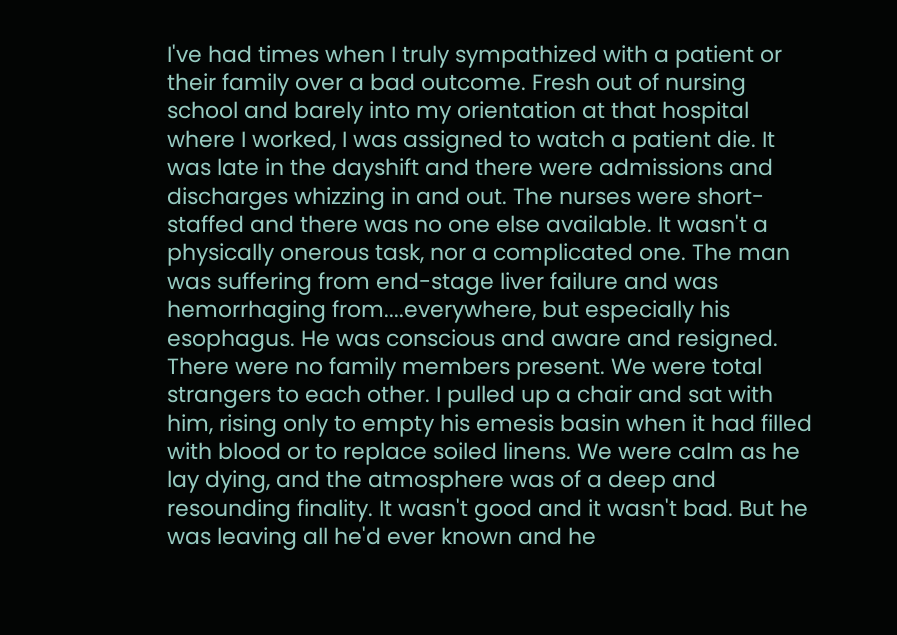I've had times when I truly sympathized with a patient or their family over a bad outcome. Fresh out of nursing school and barely into my orientation at that hospital where I worked, I was assigned to watch a patient die. It was late in the dayshift and there were admissions and discharges whizzing in and out. The nurses were short-staffed and there was no one else available. It wasn't a physically onerous task, nor a complicated one. The man was suffering from end-stage liver failure and was hemorrhaging from....everywhere, but especially his esophagus. He was conscious and aware and resigned. There were no family members present. We were total strangers to each other. I pulled up a chair and sat with him, rising only to empty his emesis basin when it had filled with blood or to replace soiled linens. We were calm as he lay dying, and the atmosphere was of a deep and resounding finality. It wasn't good and it wasn't bad. But he was leaving all he'd ever known and he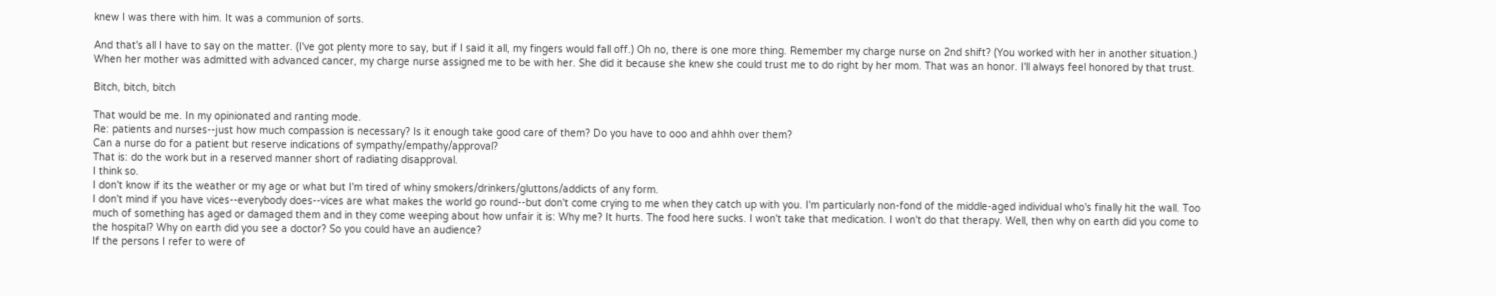knew I was there with him. It was a communion of sorts.

And that's all I have to say on the matter. (I've got plenty more to say, but if I said it all, my fingers would fall off.) Oh no, there is one more thing. Remember my charge nurse on 2nd shift? (You worked with her in another situation.) When her mother was admitted with advanced cancer, my charge nurse assigned me to be with her. She did it because she knew she could trust me to do right by her mom. That was an honor. I'll always feel honored by that trust.

Bitch, bitch, bitch

That would be me. In my opinionated and ranting mode.
Re: patients and nurses--just how much compassion is necessary? Is it enough take good care of them? Do you have to ooo and ahhh over them?
Can a nurse do for a patient but reserve indications of sympathy/empathy/approval?
That is: do the work but in a reserved manner short of radiating disapproval.
I think so.
I don't know if its the weather or my age or what but I'm tired of whiny smokers/drinkers/gluttons/addicts of any form.
I don't mind if you have vices--everybody does--vices are what makes the world go round--but don't come crying to me when they catch up with you. I'm particularly non-fond of the middle-aged individual who's finally hit the wall. Too much of something has aged or damaged them and in they come weeping about how unfair it is: Why me? It hurts. The food here sucks. I won't take that medication. I won't do that therapy. Well, then why on earth did you come to the hospital? Why on earth did you see a doctor? So you could have an audience?
If the persons I refer to were of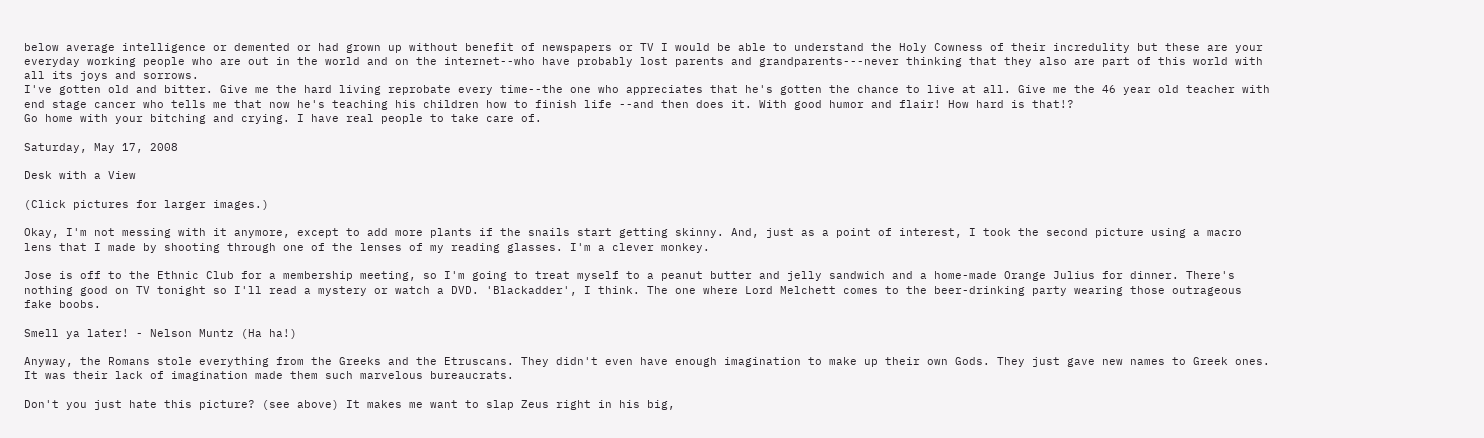below average intelligence or demented or had grown up without benefit of newspapers or TV I would be able to understand the Holy Cowness of their incredulity but these are your everyday working people who are out in the world and on the internet--who have probably lost parents and grandparents---never thinking that they also are part of this world with all its joys and sorrows.
I've gotten old and bitter. Give me the hard living reprobate every time--the one who appreciates that he's gotten the chance to live at all. Give me the 46 year old teacher with end stage cancer who tells me that now he's teaching his children how to finish life --and then does it. With good humor and flair! How hard is that!?
Go home with your bitching and crying. I have real people to take care of.

Saturday, May 17, 2008

Desk with a View

(Click pictures for larger images.)

Okay, I'm not messing with it anymore, except to add more plants if the snails start getting skinny. And, just as a point of interest, I took the second picture using a macro lens that I made by shooting through one of the lenses of my reading glasses. I'm a clever monkey.

Jose is off to the Ethnic Club for a membership meeting, so I'm going to treat myself to a peanut butter and jelly sandwich and a home-made Orange Julius for dinner. There's nothing good on TV tonight so I'll read a mystery or watch a DVD. 'Blackadder', I think. The one where Lord Melchett comes to the beer-drinking party wearing those outrageous fake boobs.

Smell ya later! - Nelson Muntz (Ha ha!)

Anyway, the Romans stole everything from the Greeks and the Etruscans. They didn't even have enough imagination to make up their own Gods. They just gave new names to Greek ones. It was their lack of imagination made them such marvelous bureaucrats.

Don't you just hate this picture? (see above) It makes me want to slap Zeus right in his big,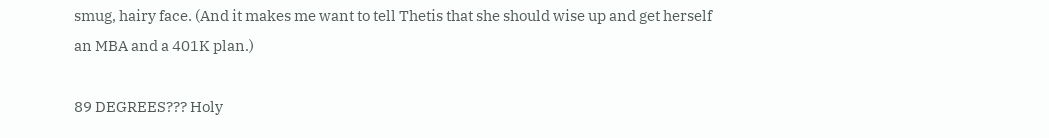smug, hairy face. (And it makes me want to tell Thetis that she should wise up and get herself an MBA and a 401K plan.)

89 DEGREES??? Holy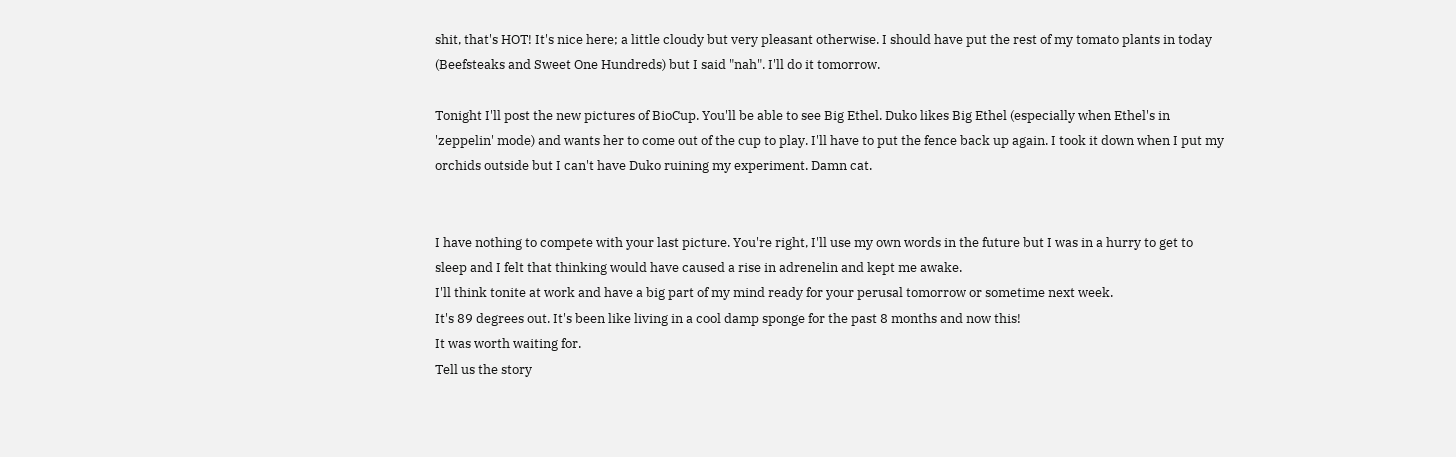shit, that's HOT! It's nice here; a little cloudy but very pleasant otherwise. I should have put the rest of my tomato plants in today (Beefsteaks and Sweet One Hundreds) but I said "nah". I'll do it tomorrow.

Tonight I'll post the new pictures of BioCup. You'll be able to see Big Ethel. Duko likes Big Ethel (especially when Ethel's in 'zeppelin' mode) and wants her to come out of the cup to play. I'll have to put the fence back up again. I took it down when I put my orchids outside but I can't have Duko ruining my experiment. Damn cat.


I have nothing to compete with your last picture. You're right, I'll use my own words in the future but I was in a hurry to get to sleep and I felt that thinking would have caused a rise in adrenelin and kept me awake.
I'll think tonite at work and have a big part of my mind ready for your perusal tomorrow or sometime next week.
It's 89 degrees out. It's been like living in a cool damp sponge for the past 8 months and now this!
It was worth waiting for.
Tell us the story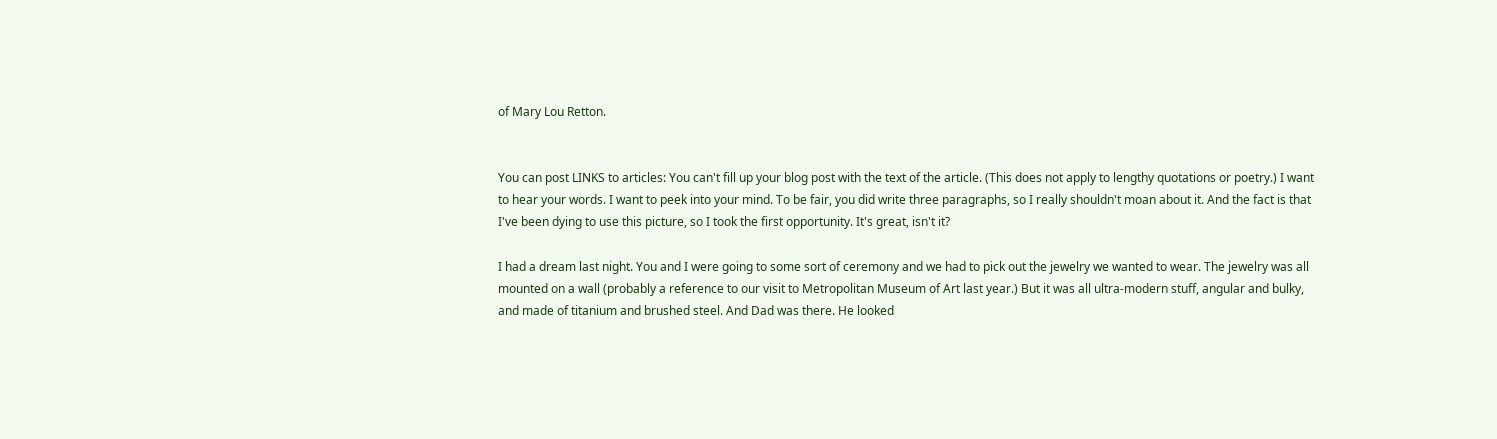of Mary Lou Retton.


You can post LINKS to articles: You can't fill up your blog post with the text of the article. (This does not apply to lengthy quotations or poetry.) I want to hear your words. I want to peek into your mind. To be fair, you did write three paragraphs, so I really shouldn't moan about it. And the fact is that I've been dying to use this picture, so I took the first opportunity. It's great, isn't it?

I had a dream last night. You and I were going to some sort of ceremony and we had to pick out the jewelry we wanted to wear. The jewelry was all mounted on a wall (probably a reference to our visit to Metropolitan Museum of Art last year.) But it was all ultra-modern stuff, angular and bulky, and made of titanium and brushed steel. And Dad was there. He looked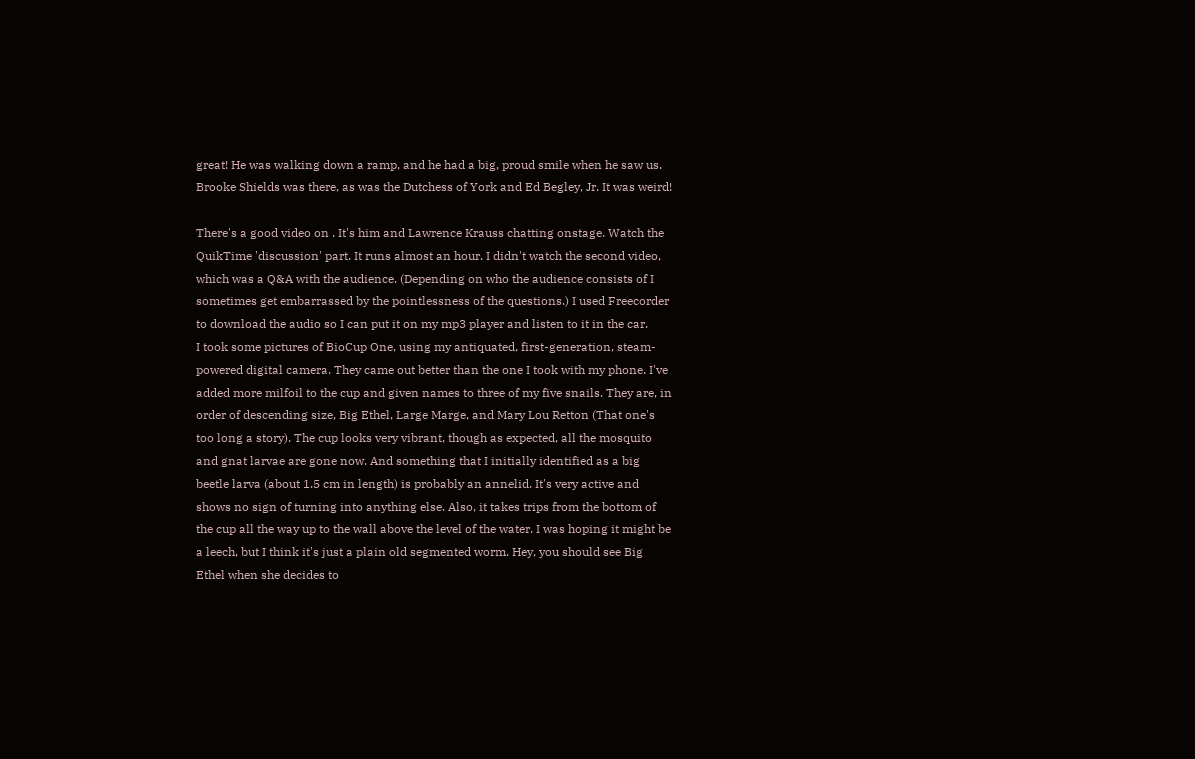great! He was walking down a ramp, and he had a big, proud smile when he saw us. Brooke Shields was there, as was the Dutchess of York and Ed Begley, Jr. It was weird!

There's a good video on . It's him and Lawrence Krauss chatting onstage. Watch the QuikTime 'discussion' part. It runs almost an hour. I didn't watch the second video, which was a Q&A with the audience. (Depending on who the audience consists of I sometimes get embarrassed by the pointlessness of the questions.) I used Freecorder to download the audio so I can put it on my mp3 player and listen to it in the car.
I took some pictures of BioCup One, using my antiquated, first-generation, steam-powered digital camera. They came out better than the one I took with my phone. I've added more milfoil to the cup and given names to three of my five snails. They are, in order of descending size, Big Ethel, Large Marge, and Mary Lou Retton (That one's too long a story). The cup looks very vibrant, though as expected, all the mosquito and gnat larvae are gone now. And something that I initially identified as a big beetle larva (about 1.5 cm in length) is probably an annelid. It's very active and shows no sign of turning into anything else. Also, it takes trips from the bottom of the cup all the way up to the wall above the level of the water. I was hoping it might be a leech, but I think it's just a plain old segmented worm. Hey, you should see Big Ethel when she decides to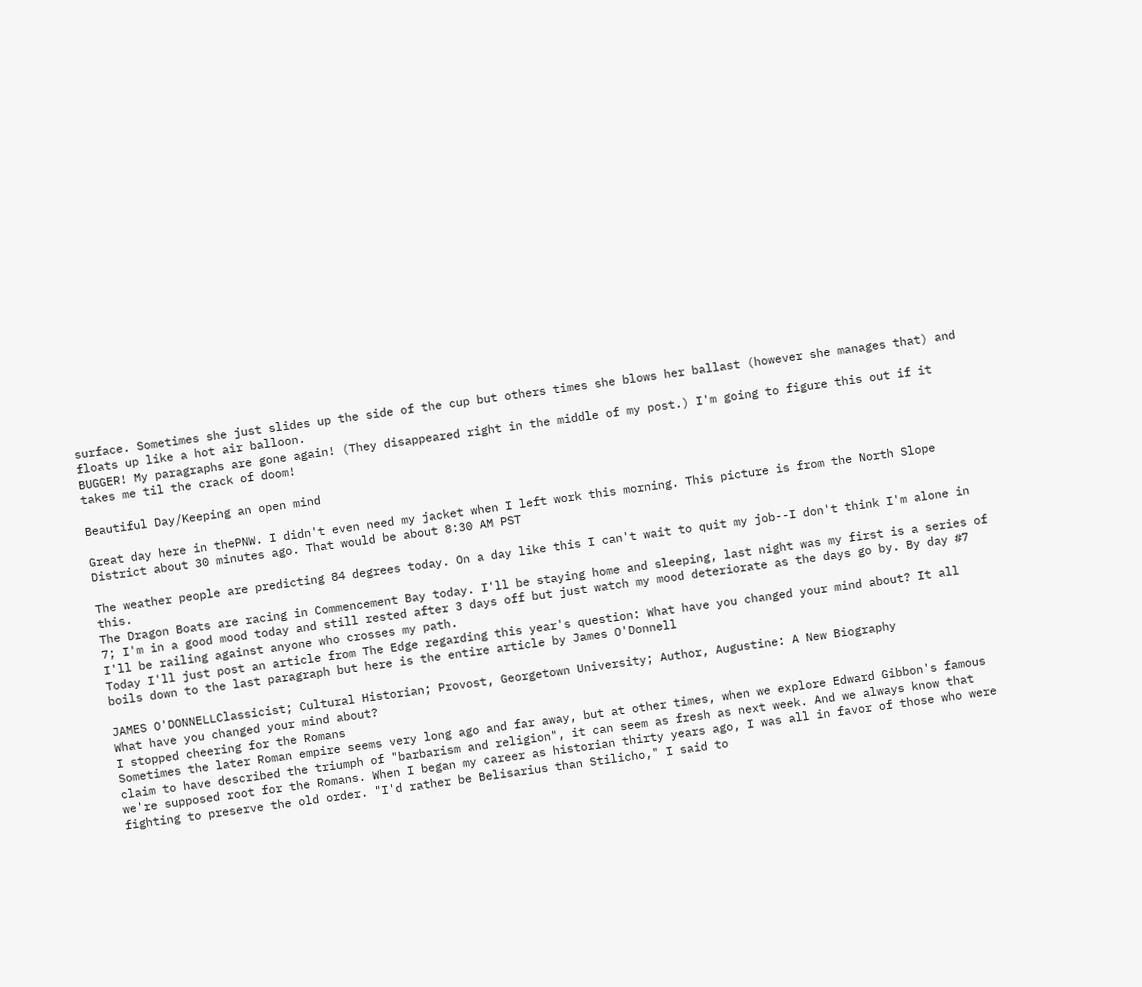surface. Sometimes she just slides up the side of the cup but others times she blows her ballast (however she manages that) and floats up like a hot air balloon.
BUGGER! My paragraphs are gone again! (They disappeared right in the middle of my post.) I'm going to figure this out if it takes me til the crack of doom!

Beautiful Day/Keeping an open mind

Great day here in thePNW. I didn't even need my jacket when I left work this morning. This picture is from the North Slope District about 30 minutes ago. That would be about 8:30 AM PST

The weather people are predicting 84 degrees today. On a day like this I can't wait to quit my job--I don't think I'm alone in this.
The Dragon Boats are racing in Commencement Bay today. I'll be staying home and sleeping, last night was my first is a series of 7; I'm in a good mood today and still rested after 3 days off but just watch my mood deteriorate as the days go by. By day #7 I'll be railing against anyone who crosses my path.
Today I'll just post an article from The Edge regarding this year's question: What have you changed your mind about? It all boils down to the last paragraph but here is the entire article by James O'Donnell

JAMES O'DONNELLClassicist; Cultural Historian; Provost, Georgetown University; Author, Augustine: A New Biography
What have you changed your mind about?
I stopped cheering for the Romans
Sometimes the later Roman empire seems very long ago and far away, but at other times, when we explore Edward Gibbon's famous claim to have described the triumph of "barbarism and religion", it can seem as fresh as next week. And we always know that we're supposed root for the Romans. When I began my career as historian thirty years ago, I was all in favor of those who were fighting to preserve the old order. "I'd rather be Belisarius than Stilicho," I said to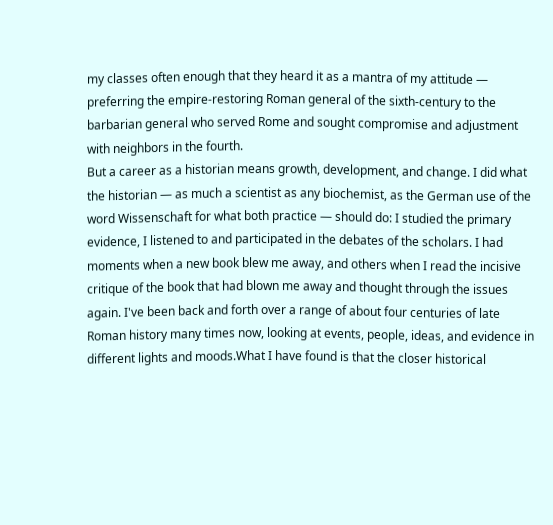my classes often enough that they heard it as a mantra of my attitude — preferring the empire-restoring Roman general of the sixth-century to the barbarian general who served Rome and sought compromise and adjustment with neighbors in the fourth.
But a career as a historian means growth, development, and change. I did what the historian — as much a scientist as any biochemist, as the German use of the word Wissenschaft for what both practice — should do: I studied the primary evidence, I listened to and participated in the debates of the scholars. I had moments when a new book blew me away, and others when I read the incisive critique of the book that had blown me away and thought through the issues again. I've been back and forth over a range of about four centuries of late Roman history many times now, looking at events, people, ideas, and evidence in different lights and moods.What I have found is that the closer historical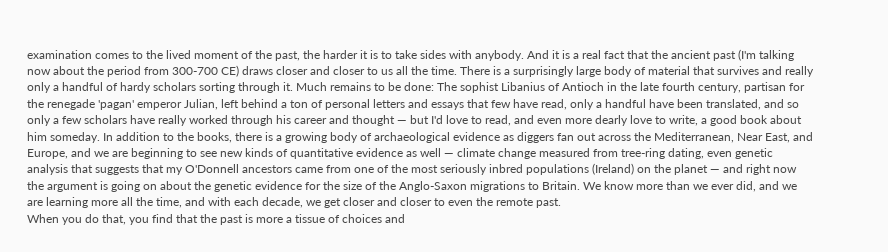examination comes to the lived moment of the past, the harder it is to take sides with anybody. And it is a real fact that the ancient past (I'm talking now about the period from 300-700 CE) draws closer and closer to us all the time. There is a surprisingly large body of material that survives and really only a handful of hardy scholars sorting through it. Much remains to be done: The sophist Libanius of Antioch in the late fourth century, partisan for the renegade 'pagan' emperor Julian, left behind a ton of personal letters and essays that few have read, only a handful have been translated, and so only a few scholars have really worked through his career and thought — but I'd love to read, and even more dearly love to write, a good book about him someday. In addition to the books, there is a growing body of archaeological evidence as diggers fan out across the Mediterranean, Near East, and Europe, and we are beginning to see new kinds of quantitative evidence as well — climate change measured from tree-ring dating, even genetic analysis that suggests that my O'Donnell ancestors came from one of the most seriously inbred populations (Ireland) on the planet — and right now the argument is going on about the genetic evidence for the size of the Anglo-Saxon migrations to Britain. We know more than we ever did, and we are learning more all the time, and with each decade, we get closer and closer to even the remote past.
When you do that, you find that the past is more a tissue of choices and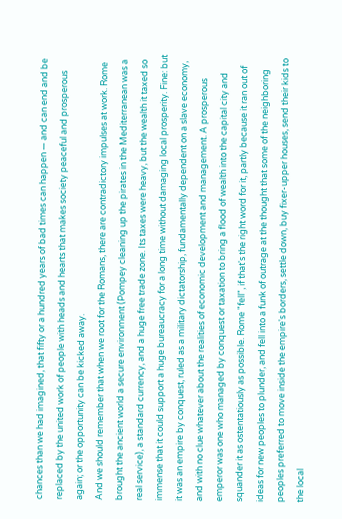chances than we had imagined, that fifty or a hundred years of bad times can happen — and can end and be replaced by the united work of people with heads and hearts that makes society peaceful and prosperous again; or the opportunity can be kicked away.
And we should remember that when we root for the Romans, there are contradictory impulses at work. Rome brought the ancient world a secure environment (Pompey cleaning up the pirates in the Mediterranean was a real service), a standard currency, and a huge free trade zone. Its taxes were heavy, but the wealth it taxed so immense that it could support a huge bureaucracy for a long time without damaging local prosperity. Fine: but it was an empire by conquest, ruled as a military dictatorship, fundamentally dependent on a slave economy, and with no clue whatever about the realities of economic development and management. A prosperous emperor was one who managed by conquest or taxation to bring a flood of wealth into the capital city and squander it as ostentatiously as possible. Rome "fell", if that's the right word for it, partly because it ran out of ideas for new peoples to plunder, and fell into a funk of outrage at the thought that some of the neighboring peoples preferred to move inside the empire's borders, settle down, buy fixer-upper houses, send their kids to the local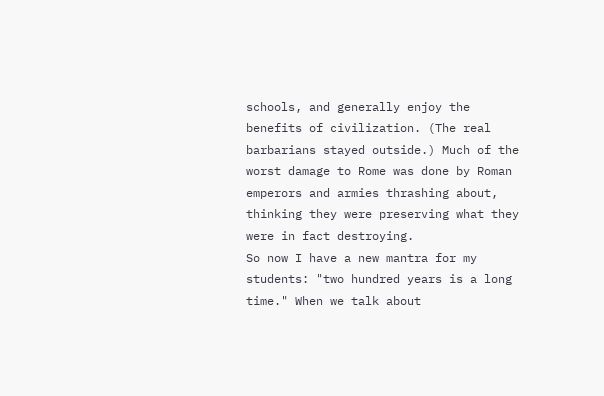schools, and generally enjoy the benefits of civilization. (The real barbarians stayed outside.) Much of the worst damage to Rome was done by Roman emperors and armies thrashing about, thinking they were preserving what they were in fact destroying.
So now I have a new mantra for my students: "two hundred years is a long time." When we talk about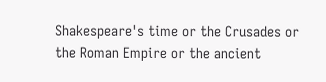Shakespeare's time or the Crusades or the Roman Empire or the ancient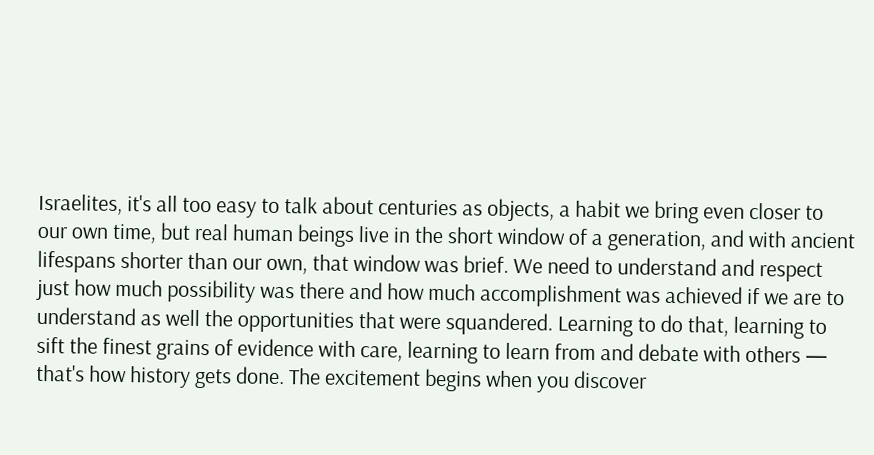Israelites, it's all too easy to talk about centuries as objects, a habit we bring even closer to our own time, but real human beings live in the short window of a generation, and with ancient lifespans shorter than our own, that window was brief. We need to understand and respect just how much possibility was there and how much accomplishment was achieved if we are to understand as well the opportunities that were squandered. Learning to do that, learning to sift the finest grains of evidence with care, learning to learn from and debate with others — that's how history gets done. The excitement begins when you discover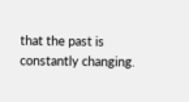that the past is constantly changing.